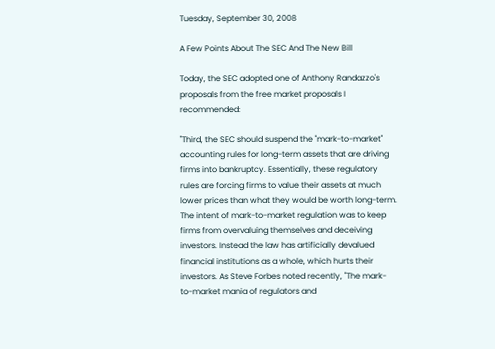Tuesday, September 30, 2008

A Few Points About The SEC And The New Bill

Today, the SEC adopted one of Anthony Randazzo's proposals from the free market proposals I recommended:

"Third, the SEC should suspend the "mark-to-market" accounting rules for long-term assets that are driving firms into bankruptcy. Essentially, these regulatory rules are forcing firms to value their assets at much lower prices than what they would be worth long-term. The intent of mark-to-market regulation was to keep firms from overvaluing themselves and deceiving investors. Instead the law has artificially devalued financial institutions as a whole, which hurts their investors. As Steve Forbes noted recently, "The mark-to-market mania of regulators and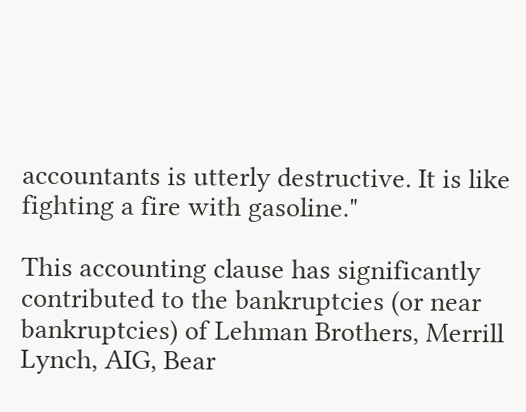accountants is utterly destructive. It is like fighting a fire with gasoline."

This accounting clause has significantly contributed to the bankruptcies (or near bankruptcies) of Lehman Brothers, Merrill Lynch, AIG, Bear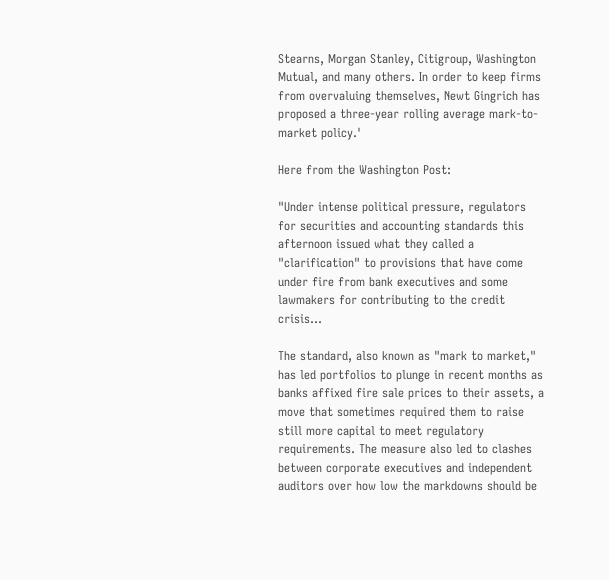Stearns, Morgan Stanley, Citigroup, Washington Mutual, and many others. In order to keep firms from overvaluing themselves, Newt Gingrich has proposed a three-year rolling average mark-to-market policy.'

Here from the Washington Post:

"Under intense political pressure, regulators for securities and accounting standards this afternoon issued what they called a "clarification" to provisions that have come under fire from bank executives and some lawmakers for contributing to the credit crisis...

The standard, also known as "mark to market," has led portfolios to plunge in recent months as banks affixed fire sale prices to their assets, a move that sometimes required them to raise still more capital to meet regulatory requirements. The measure also led to clashes between corporate executives and independent auditors over how low the markdowns should be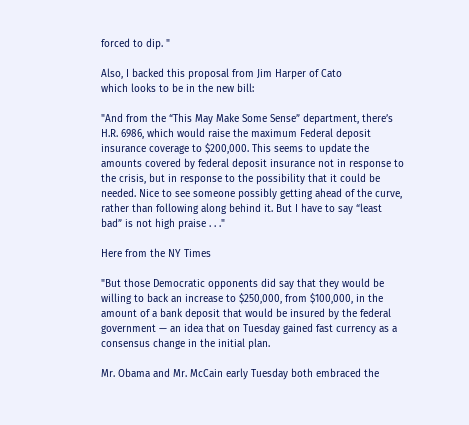forced to dip. "

Also, I backed this proposal from Jim Harper of Cato
which looks to be in the new bill:

"And from the “This May Make Some Sense” department, there’s H.R. 6986, which would raise the maximum Federal deposit insurance coverage to $200,000. This seems to update the amounts covered by federal deposit insurance not in response to the crisis, but in response to the possibility that it could be needed. Nice to see someone possibly getting ahead of the curve, rather than following along behind it. But I have to say “least bad” is not high praise . . ."

Here from the NY Times

"But those Democratic opponents did say that they would be willing to back an increase to $250,000, from $100,000, in the amount of a bank deposit that would be insured by the federal government — an idea that on Tuesday gained fast currency as a consensus change in the initial plan.

Mr. Obama and Mr. McCain early Tuesday both embraced the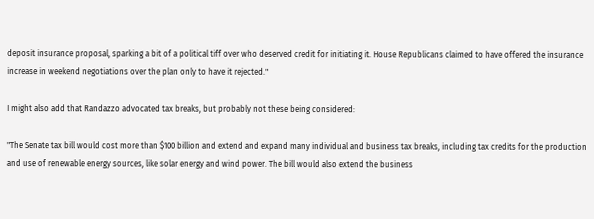deposit insurance proposal, sparking a bit of a political tiff over who deserved credit for initiating it. House Republicans claimed to have offered the insurance increase in weekend negotiations over the plan only to have it rejected."

I might also add that Randazzo advocated tax breaks, but probably not these being considered:

"The Senate tax bill would cost more than $100 billion and extend and expand many individual and business tax breaks, including tax credits for the production and use of renewable energy sources, like solar energy and wind power. The bill would also extend the business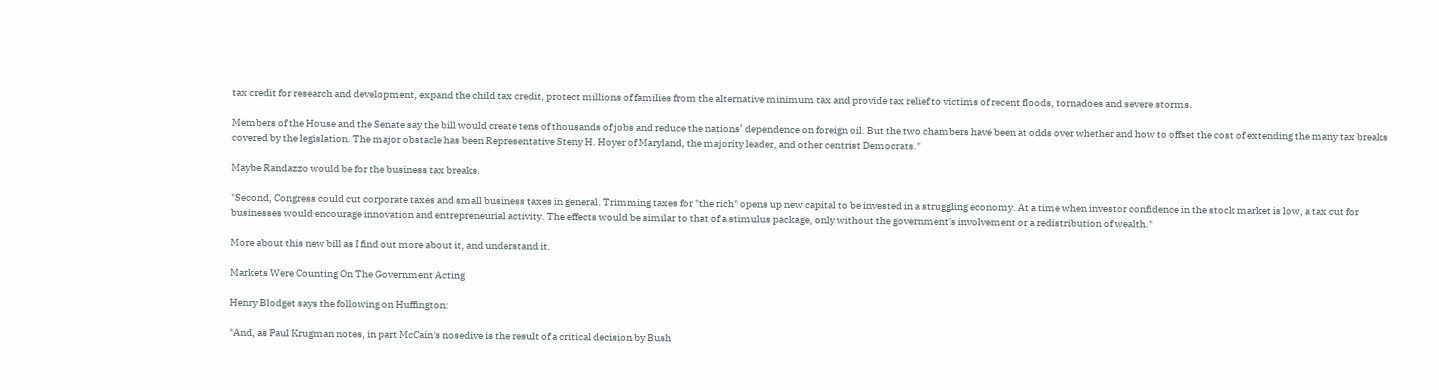tax credit for research and development, expand the child tax credit, protect millions of families from the alternative minimum tax and provide tax relief to victims of recent floods, tornadoes and severe storms.

Members of the House and the Senate say the bill would create tens of thousands of jobs and reduce the nations’ dependence on foreign oil. But the two chambers have been at odds over whether and how to offset the cost of extending the many tax breaks covered by the legislation. The major obstacle has been Representative Steny H. Hoyer of Maryland, the majority leader, and other centrist Democrats."

Maybe Randazzo would be for the business tax breaks.

"Second, Congress could cut corporate taxes and small business taxes in general. Trimming taxes for "the rich" opens up new capital to be invested in a struggling economy. At a time when investor confidence in the stock market is low, a tax cut for businesses would encourage innovation and entrepreneurial activity. The effects would be similar to that of a stimulus package, only without the government's involvement or a redistribution of wealth."

More about this new bill as I find out more about it, and understand it.

Markets Were Counting On The Government Acting

Henry Blodget says the following on Huffington:

"And, as Paul Krugman notes, in part McCain's nosedive is the result of a critical decision by Bush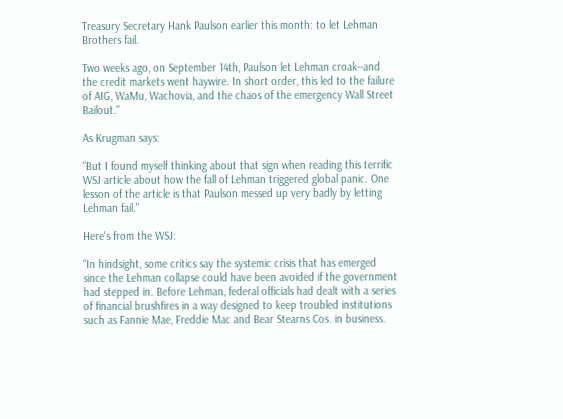Treasury Secretary Hank Paulson earlier this month: to let Lehman Brothers fail.

Two weeks ago, on September 14th, Paulson let Lehman croak--and the credit markets went haywire. In short order, this led to the failure of AIG, WaMu, Wachovia, and the chaos of the emergency Wall Street Bailout."

As Krugman says:

"But I found myself thinking about that sign when reading this terrific WSJ article about how the fall of Lehman triggered global panic. One lesson of the article is that Paulson messed up very badly by letting Lehman fail."

Here's from the WSJ:

"In hindsight, some critics say the systemic crisis that has emerged since the Lehman collapse could have been avoided if the government had stepped in. Before Lehman, federal officials had dealt with a series of financial brushfires in a way designed to keep troubled institutions such as Fannie Mae, Freddie Mac and Bear Stearns Cos. in business.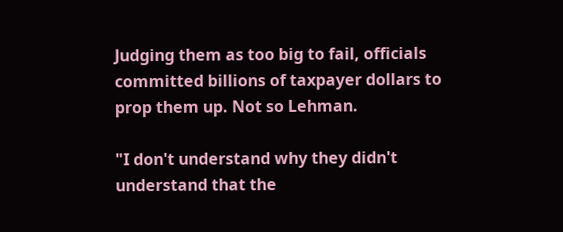Judging them as too big to fail, officials committed billions of taxpayer dollars to prop them up. Not so Lehman.

"I don't understand why they didn't understand that the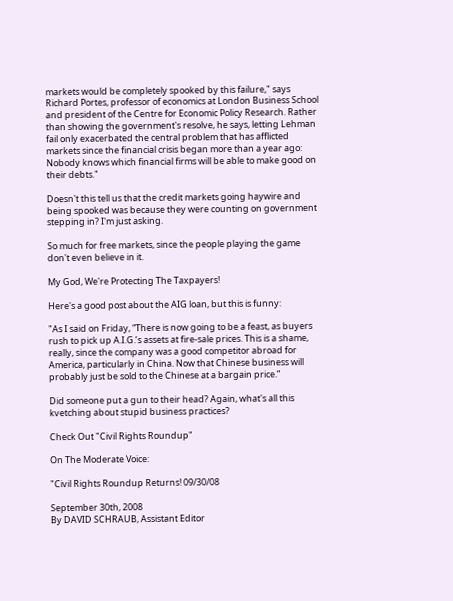markets would be completely spooked by this failure," says Richard Portes, professor of economics at London Business School and president of the Centre for Economic Policy Research. Rather than showing the government's resolve, he says, letting Lehman fail only exacerbated the central problem that has afflicted markets since the financial crisis began more than a year ago: Nobody knows which financial firms will be able to make good on their debts."

Doesn't this tell us that the credit markets going haywire and being spooked was because they were counting on government stepping in? I'm just asking.

So much for free markets, since the people playing the game don't even believe in it.

My God, We're Protecting The Taxpayers!

Here's a good post about the AIG loan, but this is funny:

"As I said on Friday, “There is now going to be a feast, as buyers rush to pick up A.I.G.’s assets at fire-sale prices. This is a shame, really, since the company was a good competitor abroad for America, particularly in China. Now that Chinese business will probably just be sold to the Chinese at a bargain price.”

Did someone put a gun to their head? Again, what's all this kvetching about stupid business practices?

Check Out "Civil Rights Roundup"

On The Moderate Voice:

"Civil Rights Roundup Returns! 09/30/08

September 30th, 2008
By DAVID SCHRAUB, Assistant Editor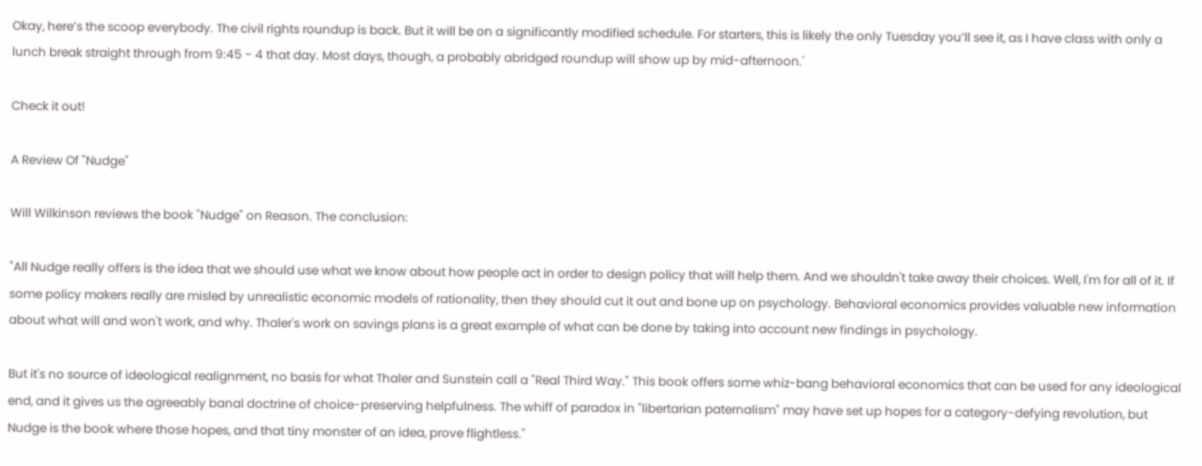Okay, here’s the scoop everybody. The civil rights roundup is back. But it will be on a significantly modified schedule. For starters, this is likely the only Tuesday you’ll see it, as I have class with only a lunch break straight through from 9:45 - 4 that day. Most days, though, a probably abridged roundup will show up by mid-afternoon.'

Check it out!

A Review Of "Nudge"

Will Wilkinson reviews the book "Nudge" on Reason. The conclusion:

"All Nudge really offers is the idea that we should use what we know about how people act in order to design policy that will help them. And we shouldn't take away their choices. Well, I'm for all of it. If some policy makers really are misled by unrealistic economic models of rationality, then they should cut it out and bone up on psychology. Behavioral economics provides valuable new information about what will and won't work, and why. Thaler's work on savings plans is a great example of what can be done by taking into account new findings in psychology.

But it's no source of ideological realignment, no basis for what Thaler and Sunstein call a "Real Third Way." This book offers some whiz-bang behavioral economics that can be used for any ideological end, and it gives us the agreeably banal doctrine of choice-preserving helpfulness. The whiff of paradox in "libertarian paternalism" may have set up hopes for a category-defying revolution, but Nudge is the book where those hopes, and that tiny monster of an idea, prove flightless."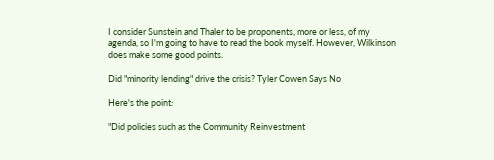I consider Sunstein and Thaler to be proponents, more or less, of my agenda, so I'm going to have to read the book myself. However, Wilkinson does make some good points.

Did "minority lending" drive the crisis? Tyler Cowen Says No

Here's the point:

"Did policies such as the Community Reinvestment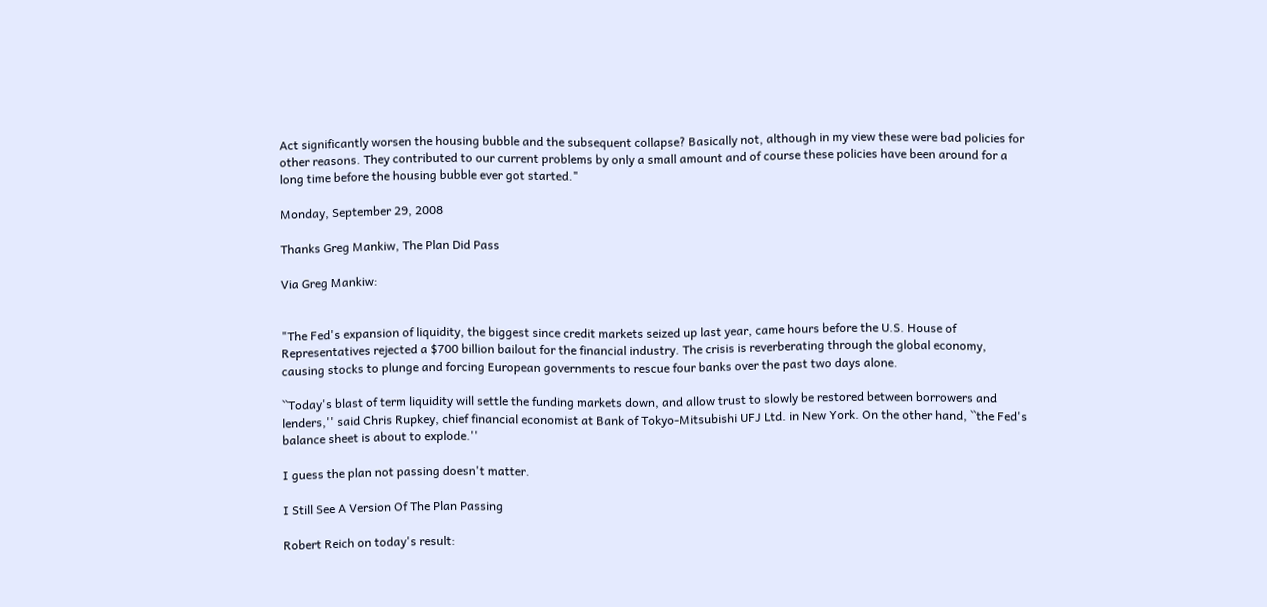Act significantly worsen the housing bubble and the subsequent collapse? Basically not, although in my view these were bad policies for other reasons. They contributed to our current problems by only a small amount and of course these policies have been around for a long time before the housing bubble ever got started."

Monday, September 29, 2008

Thanks Greg Mankiw, The Plan Did Pass

Via Greg Mankiw:


"The Fed's expansion of liquidity, the biggest since credit markets seized up last year, came hours before the U.S. House of Representatives rejected a $700 billion bailout for the financial industry. The crisis is reverberating through the global economy, causing stocks to plunge and forcing European governments to rescue four banks over the past two days alone.

``Today's blast of term liquidity will settle the funding markets down, and allow trust to slowly be restored between borrowers and lenders,'' said Chris Rupkey, chief financial economist at Bank of Tokyo-Mitsubishi UFJ Ltd. in New York. On the other hand, ``the Fed's balance sheet is about to explode.''

I guess the plan not passing doesn't matter.

I Still See A Version Of The Plan Passing

Robert Reich on today's result: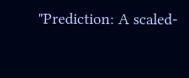"Prediction: A scaled-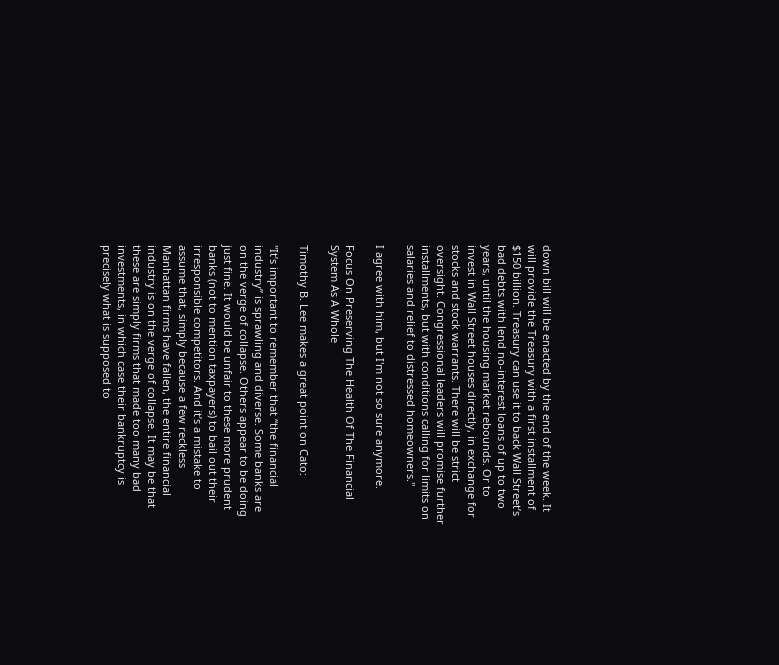down bill will be enacted by the end of the week. It will provide the Treasury with a first installment of $150 billion. Treasury can use it to back Wall Street’s bad debts with lend no-interest loans of up to two years, until the housing market rebounds. Or to invest in Wall Street houses directly, in exchange for stocks and stock warrants. There will be strict oversight. Congressional leaders will promise further installments, but with conditions calling for limits on salaries and relief to distressed homeowners."

I agree with him, but I'm not so sure anymore.

Focus On Preserving The Health Of The Financial System As A Whole

Timothy B. Lee makes a great point on Cato:

"It’s important to remember that “the financial industry” is sprawling and diverse. Some banks are on the verge of collapse. Others appear to be doing just fine. It would be unfair to these more prudent banks (not to mention taxpayers) to bail out their irresponsible competitors. And it’s a mistake to assume that, simply because a few reckless Manhattan firms have fallen, the entire financial industry is on the verge of collapse. It may be that these are simply firms that made too many bad investments, in which case their bankruptcy is precisely what is supposed to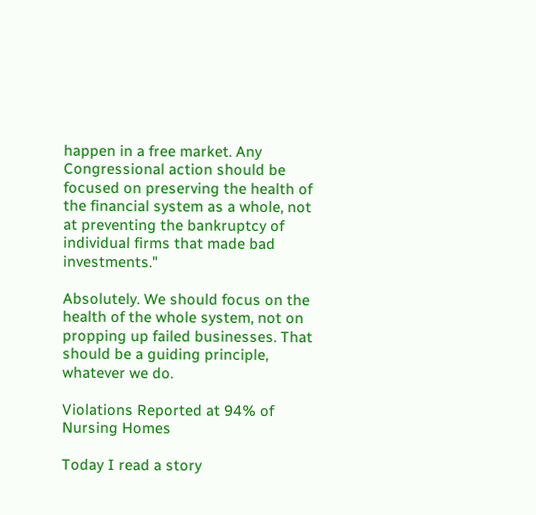happen in a free market. Any Congressional action should be focused on preserving the health of the financial system as a whole, not at preventing the bankruptcy of individual firms that made bad investments."

Absolutely. We should focus on the health of the whole system, not on propping up failed businesses. That should be a guiding principle, whatever we do.

Violations Reported at 94% of Nursing Homes

Today I read a story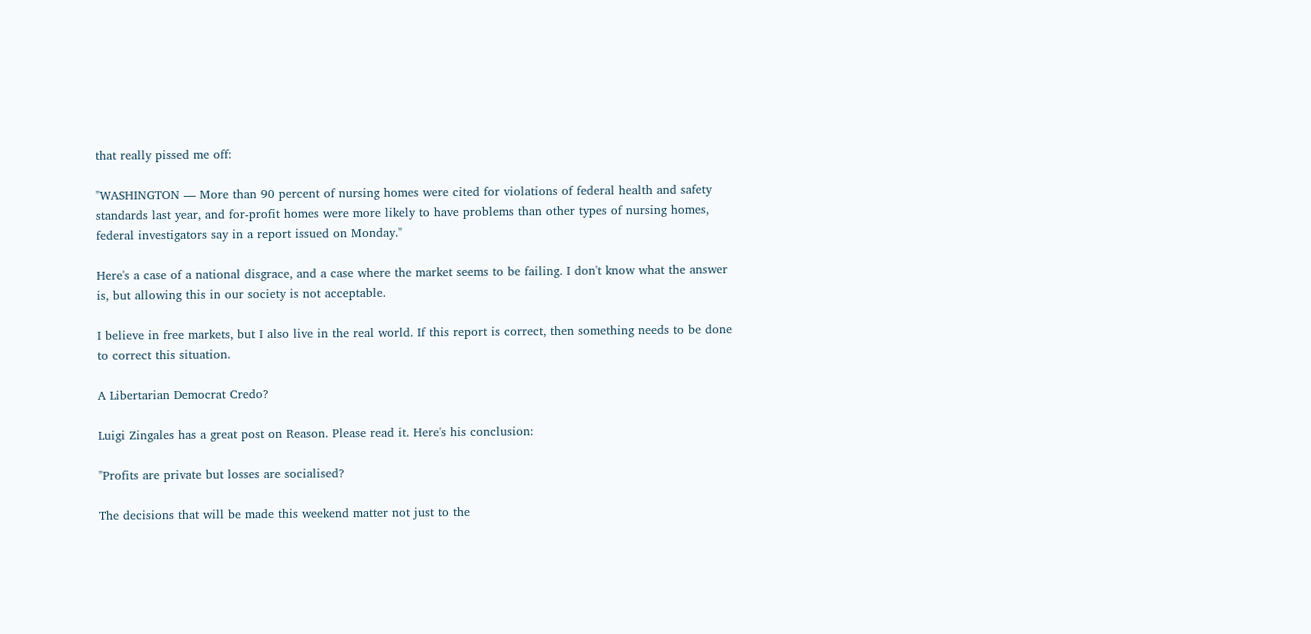that really pissed me off:

"WASHINGTON — More than 90 percent of nursing homes were cited for violations of federal health and safety standards last year, and for-profit homes were more likely to have problems than other types of nursing homes, federal investigators say in a report issued on Monday."

Here's a case of a national disgrace, and a case where the market seems to be failing. I don't know what the answer is, but allowing this in our society is not acceptable.

I believe in free markets, but I also live in the real world. If this report is correct, then something needs to be done to correct this situation.

A Libertarian Democrat Credo?

Luigi Zingales has a great post on Reason. Please read it. Here's his conclusion:

"Profits are private but losses are socialised?

The decisions that will be made this weekend matter not just to the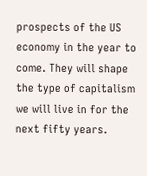prospects of the US economy in the year to come. They will shape the type of capitalism we will live in for the next fifty years.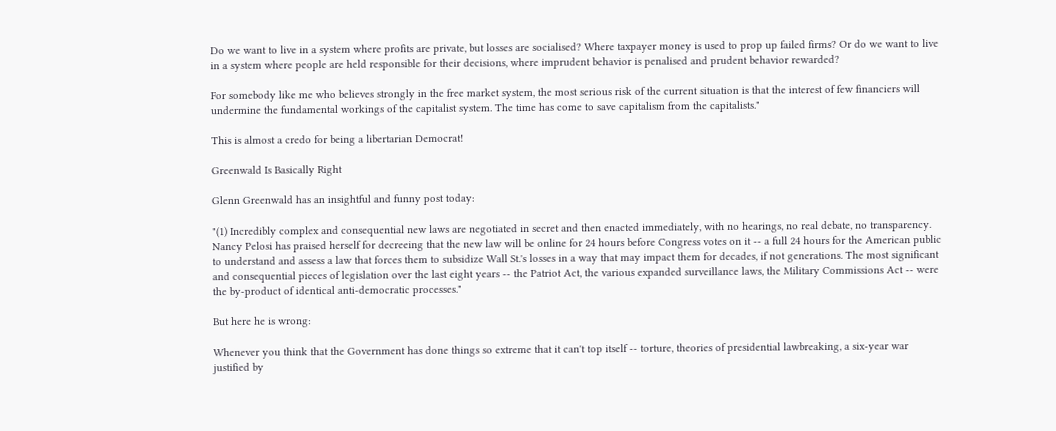Do we want to live in a system where profits are private, but losses are socialised? Where taxpayer money is used to prop up failed firms? Or do we want to live in a system where people are held responsible for their decisions, where imprudent behavior is penalised and prudent behavior rewarded?

For somebody like me who believes strongly in the free market system, the most serious risk of the current situation is that the interest of few financiers will undermine the fundamental workings of the capitalist system. The time has come to save capitalism from the capitalists."

This is almost a credo for being a libertarian Democrat!

Greenwald Is Basically Right

Glenn Greenwald has an insightful and funny post today:

"(1) Incredibly complex and consequential new laws are negotiated in secret and then enacted immediately, with no hearings, no real debate, no transparency. Nancy Pelosi has praised herself for decreeing that the new law will be online for 24 hours before Congress votes on it -- a full 24 hours for the American public to understand and assess a law that forces them to subsidize Wall St.'s losses in a way that may impact them for decades, if not generations. The most significant and consequential pieces of legislation over the last eight years -- the Patriot Act, the various expanded surveillance laws, the Military Commissions Act -- were the by-product of identical anti-democratic processes."

But here he is wrong:

Whenever you think that the Government has done things so extreme that it can't top itself -- torture, theories of presidential lawbreaking, a six-year war justified by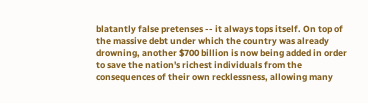blatantly false pretenses -- it always tops itself. On top of the massive debt under which the country was already drowning, another $700 billion is now being added in order to save the nation's richest individuals from the consequences of their own recklessness, allowing many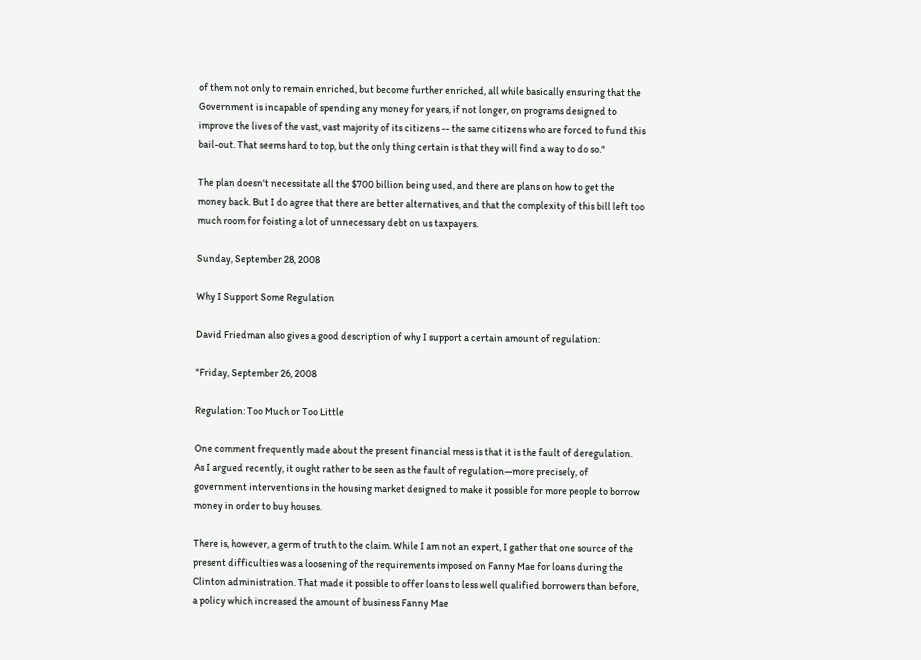of them not only to remain enriched, but become further enriched, all while basically ensuring that the Government is incapable of spending any money for years, if not longer, on programs designed to improve the lives of the vast, vast majority of its citizens -- the same citizens who are forced to fund this bail-out. That seems hard to top, but the only thing certain is that they will find a way to do so."

The plan doesn't necessitate all the $700 billion being used, and there are plans on how to get the money back. But I do agree that there are better alternatives, and that the complexity of this bill left too much room for foisting a lot of unnecessary debt on us taxpayers.

Sunday, September 28, 2008

Why I Support Some Regulation

David Friedman also gives a good description of why I support a certain amount of regulation:

"Friday, September 26, 2008

Regulation: Too Much or Too Little

One comment frequently made about the present financial mess is that it is the fault of deregulation. As I argued recently, it ought rather to be seen as the fault of regulation—more precisely, of government interventions in the housing market designed to make it possible for more people to borrow money in order to buy houses.

There is, however, a germ of truth to the claim. While I am not an expert, I gather that one source of the present difficulties was a loosening of the requirements imposed on Fanny Mae for loans during the Clinton administration. That made it possible to offer loans to less well qualified borrowers than before, a policy which increased the amount of business Fanny Mae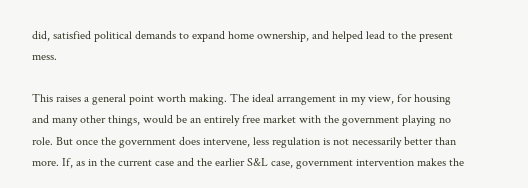did, satisfied political demands to expand home ownership, and helped lead to the present mess.

This raises a general point worth making. The ideal arrangement in my view, for housing and many other things, would be an entirely free market with the government playing no role. But once the government does intervene, less regulation is not necessarily better than more. If, as in the current case and the earlier S&L case, government intervention makes the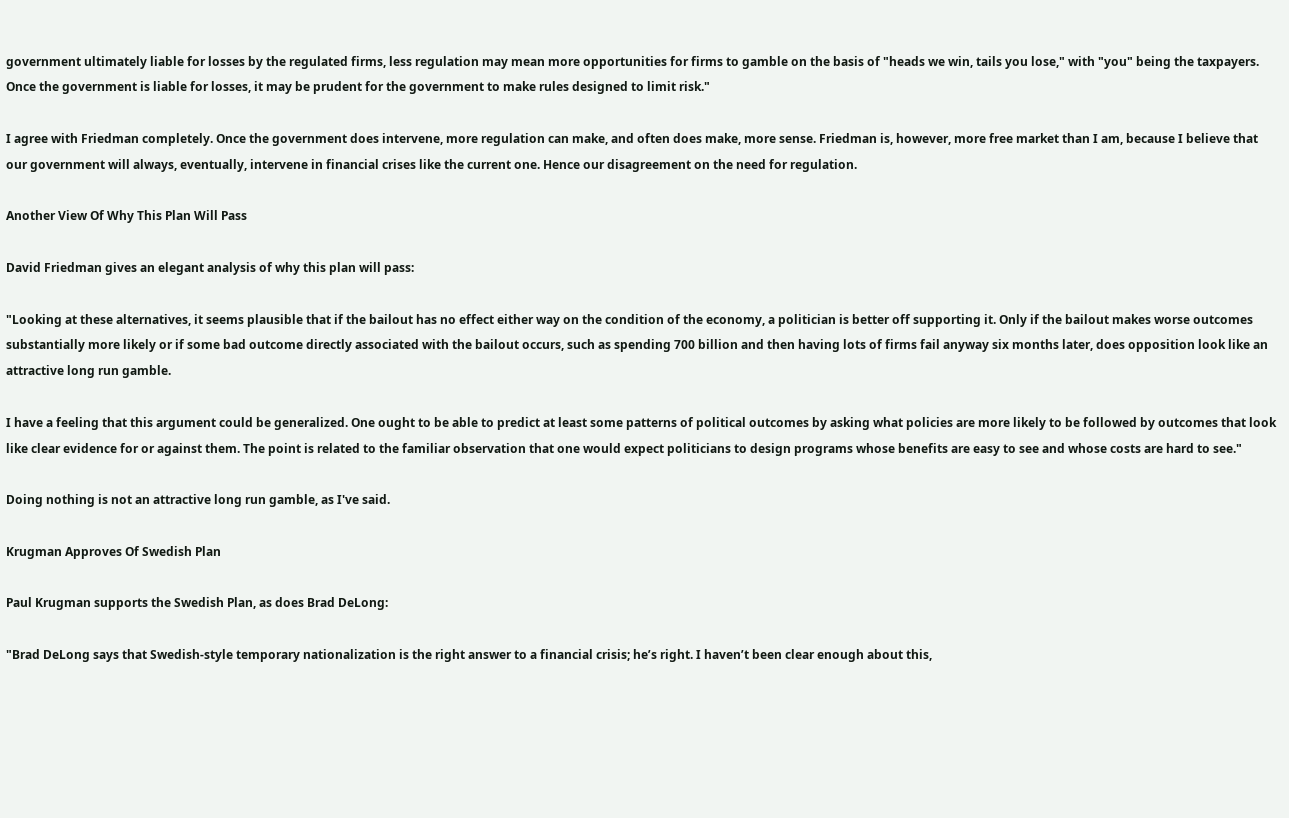government ultimately liable for losses by the regulated firms, less regulation may mean more opportunities for firms to gamble on the basis of "heads we win, tails you lose," with "you" being the taxpayers. Once the government is liable for losses, it may be prudent for the government to make rules designed to limit risk."

I agree with Friedman completely. Once the government does intervene, more regulation can make, and often does make, more sense. Friedman is, however, more free market than I am, because I believe that our government will always, eventually, intervene in financial crises like the current one. Hence our disagreement on the need for regulation.

Another View Of Why This Plan Will Pass

David Friedman gives an elegant analysis of why this plan will pass:

"Looking at these alternatives, it seems plausible that if the bailout has no effect either way on the condition of the economy, a politician is better off supporting it. Only if the bailout makes worse outcomes substantially more likely or if some bad outcome directly associated with the bailout occurs, such as spending 700 billion and then having lots of firms fail anyway six months later, does opposition look like an attractive long run gamble.

I have a feeling that this argument could be generalized. One ought to be able to predict at least some patterns of political outcomes by asking what policies are more likely to be followed by outcomes that look like clear evidence for or against them. The point is related to the familiar observation that one would expect politicians to design programs whose benefits are easy to see and whose costs are hard to see."

Doing nothing is not an attractive long run gamble, as I've said.

Krugman Approves Of Swedish Plan

Paul Krugman supports the Swedish Plan, as does Brad DeLong:

"Brad DeLong says that Swedish-style temporary nationalization is the right answer to a financial crisis; he’s right. I haven’t been clear enough about this,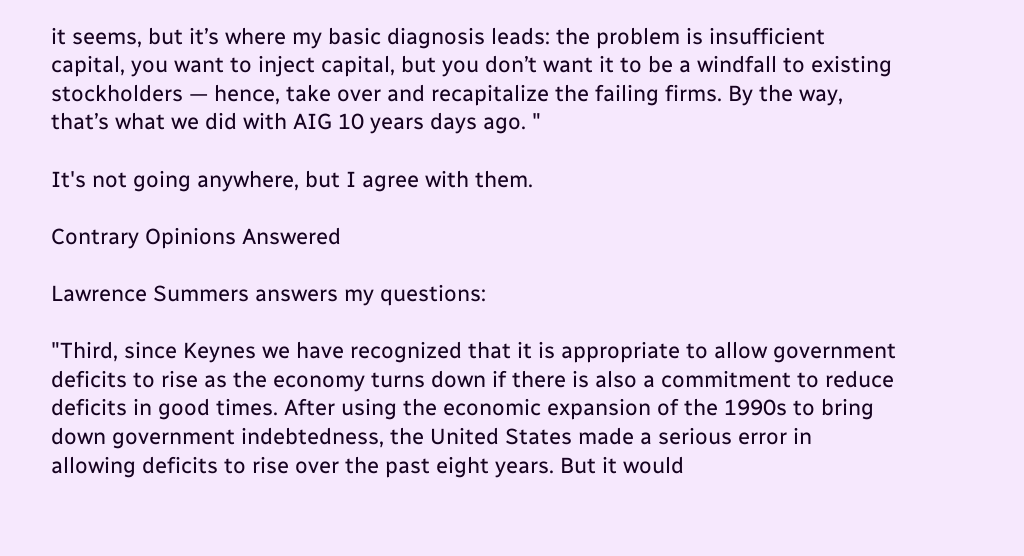it seems, but it’s where my basic diagnosis leads: the problem is insufficient capital, you want to inject capital, but you don’t want it to be a windfall to existing stockholders — hence, take over and recapitalize the failing firms. By the way, that’s what we did with AIG 10 years days ago. "

It's not going anywhere, but I agree with them.

Contrary Opinions Answered

Lawrence Summers answers my questions:

"Third, since Keynes we have recognized that it is appropriate to allow government deficits to rise as the economy turns down if there is also a commitment to reduce deficits in good times. After using the economic expansion of the 1990s to bring down government indebtedness, the United States made a serious error in allowing deficits to rise over the past eight years. But it would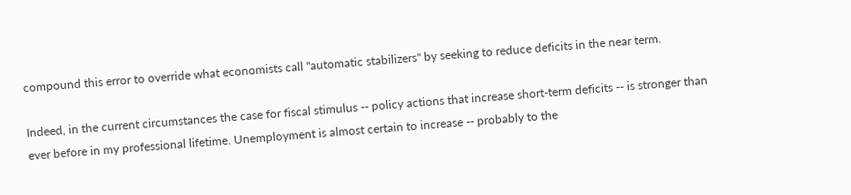compound this error to override what economists call "automatic stabilizers" by seeking to reduce deficits in the near term.

Indeed, in the current circumstances the case for fiscal stimulus -- policy actions that increase short-term deficits -- is stronger than ever before in my professional lifetime. Unemployment is almost certain to increase -- probably to the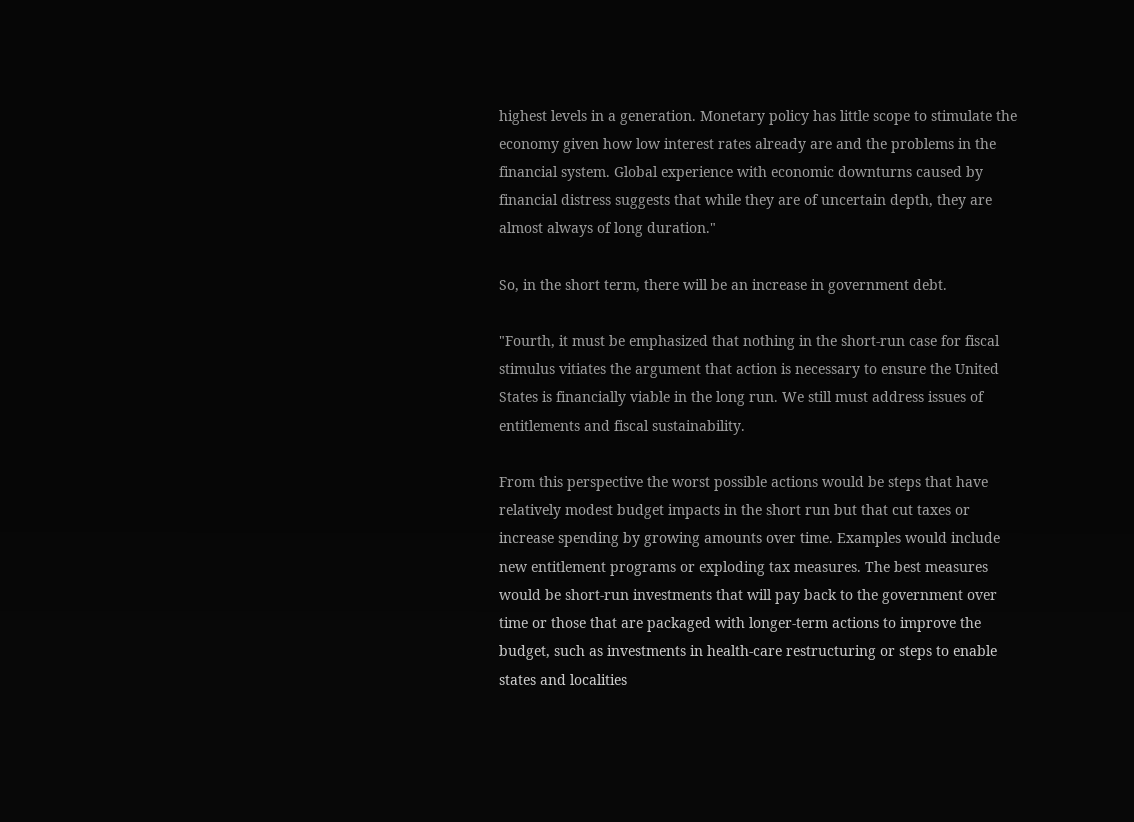highest levels in a generation. Monetary policy has little scope to stimulate the economy given how low interest rates already are and the problems in the financial system. Global experience with economic downturns caused by financial distress suggests that while they are of uncertain depth, they are almost always of long duration."

So, in the short term, there will be an increase in government debt.

"Fourth, it must be emphasized that nothing in the short-run case for fiscal stimulus vitiates the argument that action is necessary to ensure the United States is financially viable in the long run. We still must address issues of entitlements and fiscal sustainability.

From this perspective the worst possible actions would be steps that have relatively modest budget impacts in the short run but that cut taxes or increase spending by growing amounts over time. Examples would include new entitlement programs or exploding tax measures. The best measures would be short-run investments that will pay back to the government over time or those that are packaged with longer-term actions to improve the budget, such as investments in health-care restructuring or steps to enable states and localities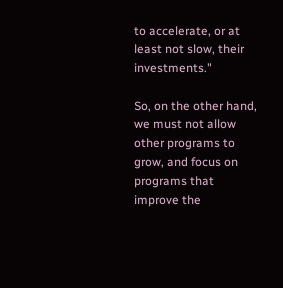to accelerate, or at least not slow, their investments."

So, on the other hand, we must not allow other programs to grow, and focus on programs that improve the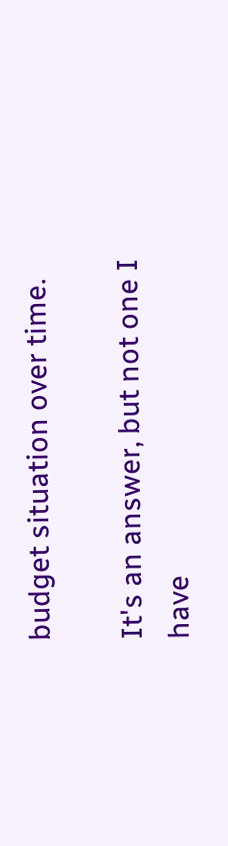budget situation over time.

It's an answer, but not one I have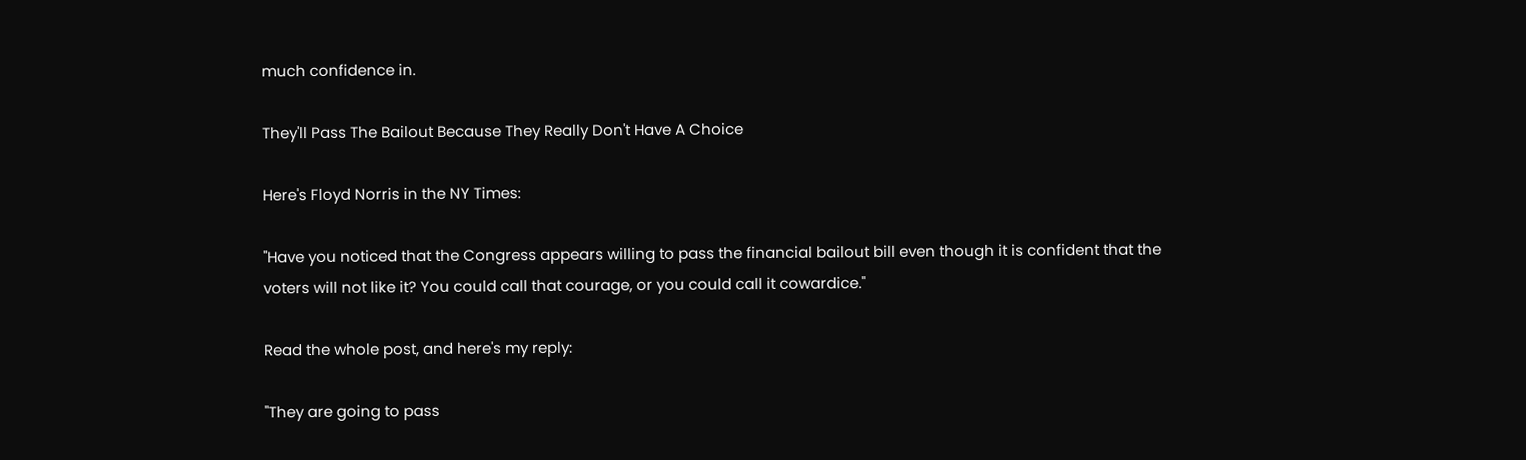much confidence in.

They'll Pass The Bailout Because They Really Don't Have A Choice

Here's Floyd Norris in the NY Times:

"Have you noticed that the Congress appears willing to pass the financial bailout bill even though it is confident that the voters will not like it? You could call that courage, or you could call it cowardice."

Read the whole post, and here's my reply:

"They are going to pass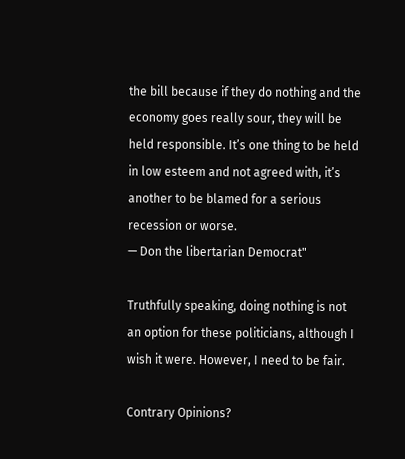the bill because if they do nothing and the economy goes really sour, they will be held responsible. It’s one thing to be held in low esteem and not agreed with, it’s another to be blamed for a serious recession or worse.
— Don the libertarian Democrat"

Truthfully speaking, doing nothing is not an option for these politicians, although I wish it were. However, I need to be fair.

Contrary Opinions?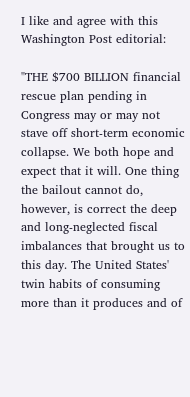I like and agree with this Washington Post editorial:

"THE $700 BILLION financial rescue plan pending in Congress may or may not stave off short-term economic collapse. We both hope and expect that it will. One thing the bailout cannot do, however, is correct the deep and long-neglected fiscal imbalances that brought us to this day. The United States' twin habits of consuming more than it produces and of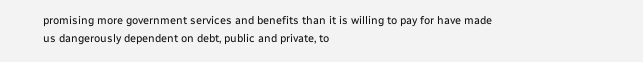promising more government services and benefits than it is willing to pay for have made us dangerously dependent on debt, public and private, to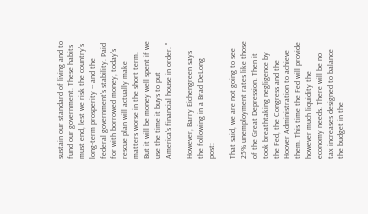sustain our standard of living and to fund our government. These habits must end, lest we risk the country's long-term prosperity -- and the federal government's stability. Paid for with borrowed money, today's rescue plan will actually make matters worse in the short term. But it will be money well spent if we use the time it buys to put America's financial house in order. "

However, Barry Eichengreen says the following in a Brad DeLong post:

That said, we are not going to see 25% unemployment rates like those of the Great Depression. Then it took breathtaking negligence by the Fed, the Congress and the Hoover Administration to achieve them. This time the Fed will provide however much liquidity the economy needs. There will be no tax increases designed to balance the budget in the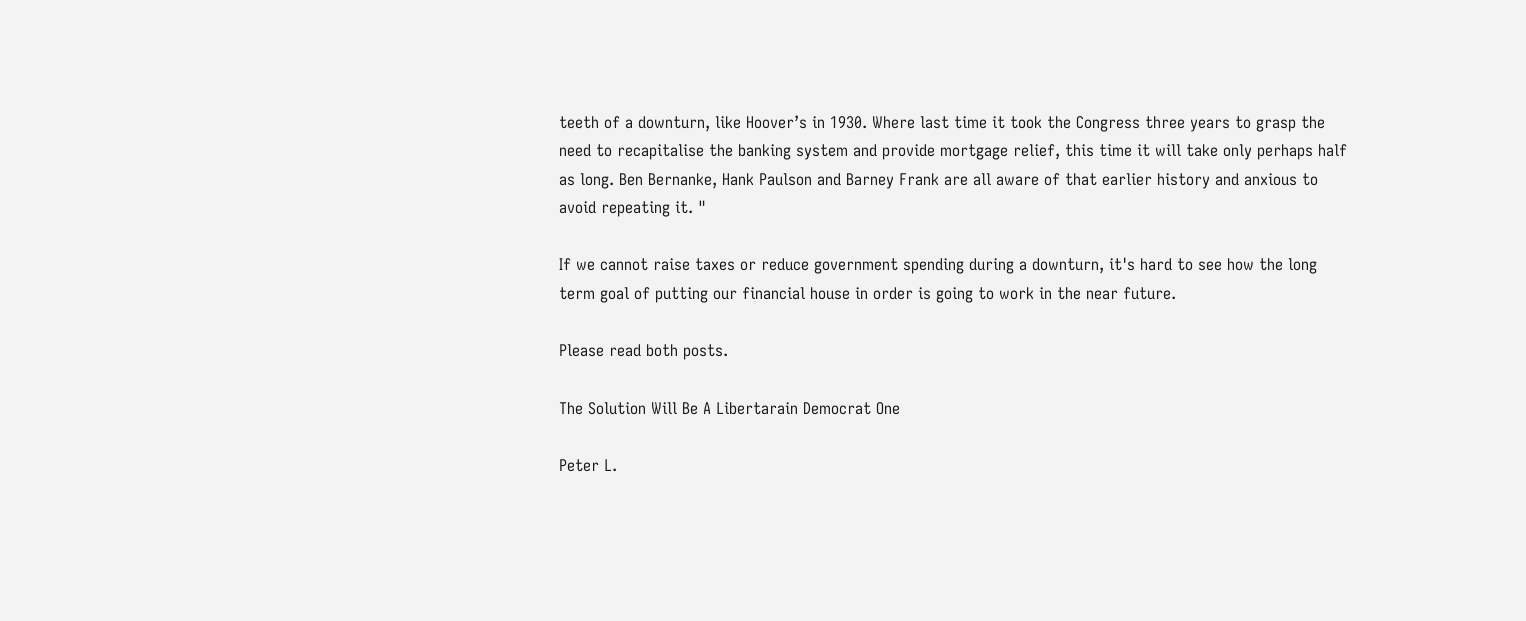teeth of a downturn, like Hoover’s in 1930. Where last time it took the Congress three years to grasp the need to recapitalise the banking system and provide mortgage relief, this time it will take only perhaps half as long. Ben Bernanke, Hank Paulson and Barney Frank are all aware of that earlier history and anxious to avoid repeating it. "

If we cannot raise taxes or reduce government spending during a downturn, it's hard to see how the long term goal of putting our financial house in order is going to work in the near future.

Please read both posts.

The Solution Will Be A Libertarain Democrat One

Peter L.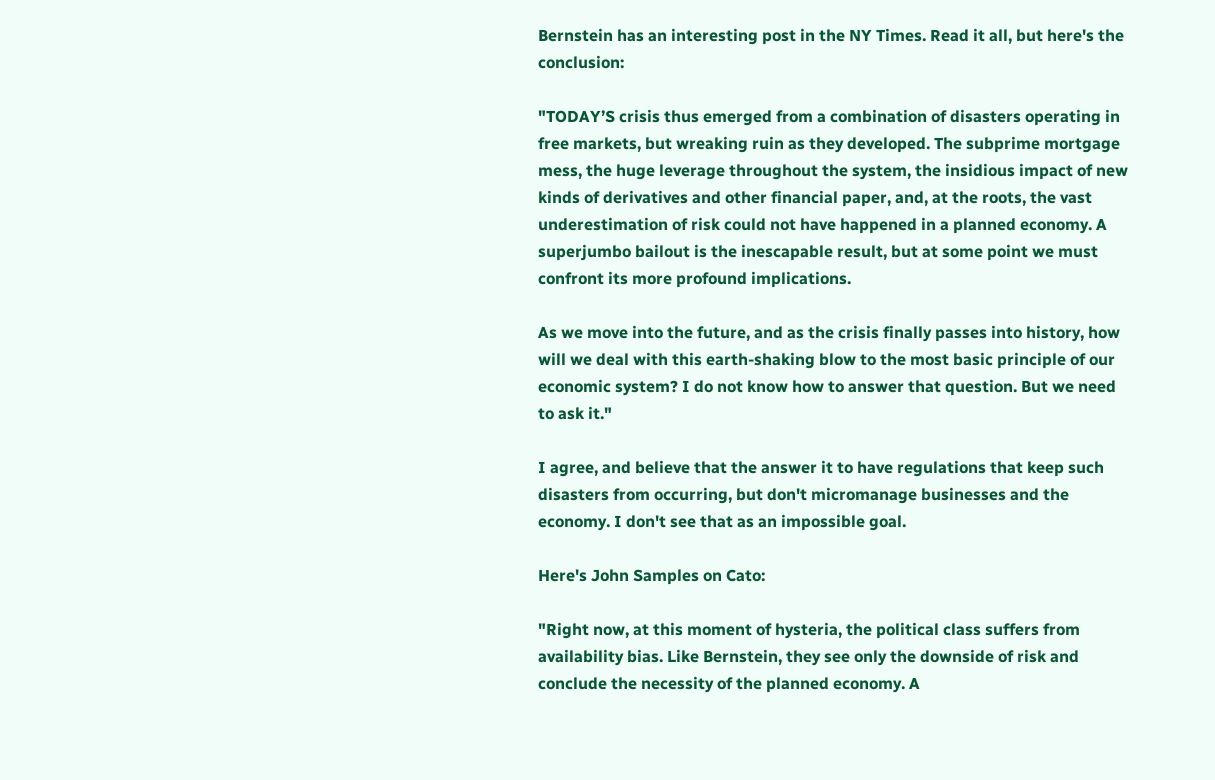Bernstein has an interesting post in the NY Times. Read it all, but here's the conclusion:

"TODAY’S crisis thus emerged from a combination of disasters operating in free markets, but wreaking ruin as they developed. The subprime mortgage mess, the huge leverage throughout the system, the insidious impact of new kinds of derivatives and other financial paper, and, at the roots, the vast underestimation of risk could not have happened in a planned economy. A superjumbo bailout is the inescapable result, but at some point we must confront its more profound implications.

As we move into the future, and as the crisis finally passes into history, how will we deal with this earth-shaking blow to the most basic principle of our economic system? I do not know how to answer that question. But we need to ask it."

I agree, and believe that the answer it to have regulations that keep such disasters from occurring, but don't micromanage businesses and the economy. I don't see that as an impossible goal.

Here's John Samples on Cato:

"Right now, at this moment of hysteria, the political class suffers from availability bias. Like Bernstein, they see only the downside of risk and conclude the necessity of the planned economy. A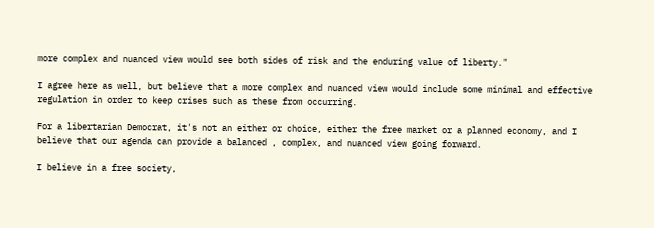more complex and nuanced view would see both sides of risk and the enduring value of liberty."

I agree here as well, but believe that a more complex and nuanced view would include some minimal and effective regulation in order to keep crises such as these from occurring.

For a libertarian Democrat, it's not an either or choice, either the free market or a planned economy, and I believe that our agenda can provide a balanced , complex, and nuanced view going forward.

I believe in a free society,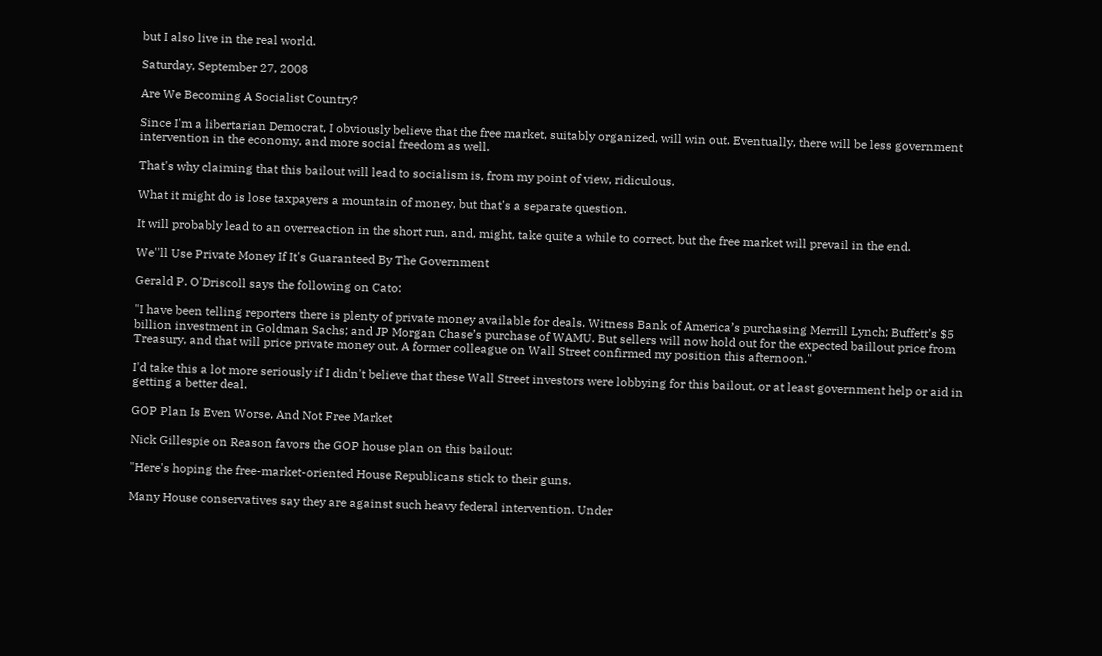but I also live in the real world.

Saturday, September 27, 2008

Are We Becoming A Socialist Country?

Since I'm a libertarian Democrat, I obviously believe that the free market, suitably organized, will win out. Eventually, there will be less government intervention in the economy, and more social freedom as well.

That's why claiming that this bailout will lead to socialism is, from my point of view, ridiculous.

What it might do is lose taxpayers a mountain of money, but that's a separate question.

It will probably lead to an overreaction in the short run, and, might, take quite a while to correct, but the free market will prevail in the end.

We''ll Use Private Money If It's Guaranteed By The Government

Gerald P. O'Driscoll says the following on Cato:

"I have been telling reporters there is plenty of private money available for deals. Witness Bank of America’s purchasing Merrill Lynch; Buffett’s $5 billion investment in Goldman Sachs; and JP Morgan Chase’s purchase of WAMU. But sellers will now hold out for the expected baillout price from Treasury, and that will price private money out. A former colleague on Wall Street confirmed my position this afternoon."

I'd take this a lot more seriously if I didn't believe that these Wall Street investors were lobbying for this bailout, or at least government help or aid in getting a better deal.

GOP Plan Is Even Worse, And Not Free Market

Nick Gillespie on Reason favors the GOP house plan on this bailout:

"Here's hoping the free-market-oriented House Republicans stick to their guns.

Many House conservatives say they are against such heavy federal intervention. Under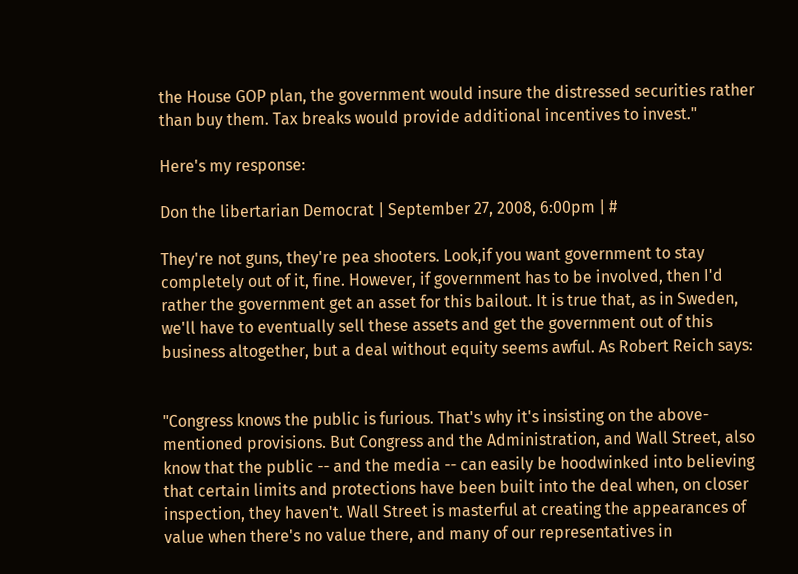the House GOP plan, the government would insure the distressed securities rather than buy them. Tax breaks would provide additional incentives to invest."

Here's my response:

Don the libertarian Democrat | September 27, 2008, 6:00pm | #

They're not guns, they're pea shooters. Look,if you want government to stay completely out of it, fine. However, if government has to be involved, then I'd rather the government get an asset for this bailout. It is true that, as in Sweden, we'll have to eventually sell these assets and get the government out of this business altogether, but a deal without equity seems awful. As Robert Reich says:


"Congress knows the public is furious. That's why it's insisting on the above-mentioned provisions. But Congress and the Administration, and Wall Street, also know that the public -- and the media -- can easily be hoodwinked into believing that certain limits and protections have been built into the deal when, on closer inspection, they haven't. Wall Street is masterful at creating the appearances of value when there's no value there, and many of our representatives in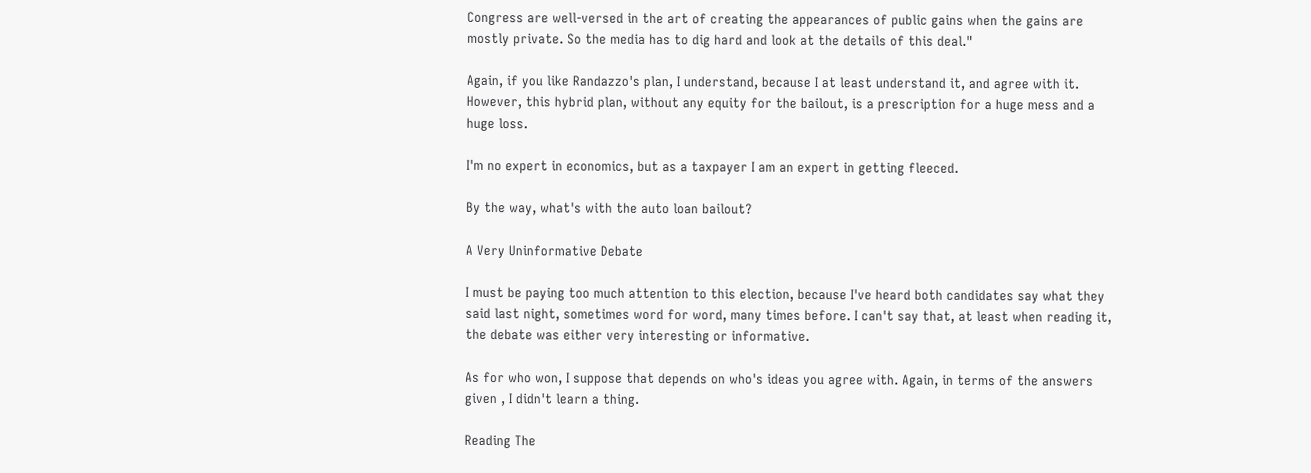Congress are well-versed in the art of creating the appearances of public gains when the gains are mostly private. So the media has to dig hard and look at the details of this deal."

Again, if you like Randazzo's plan, I understand, because I at least understand it, and agree with it. However, this hybrid plan, without any equity for the bailout, is a prescription for a huge mess and a huge loss.

I'm no expert in economics, but as a taxpayer I am an expert in getting fleeced.

By the way, what's with the auto loan bailout?

A Very Uninformative Debate

I must be paying too much attention to this election, because I've heard both candidates say what they said last night, sometimes word for word, many times before. I can't say that, at least when reading it, the debate was either very interesting or informative.

As for who won, I suppose that depends on who's ideas you agree with. Again, in terms of the answers given , I didn't learn a thing.

Reading The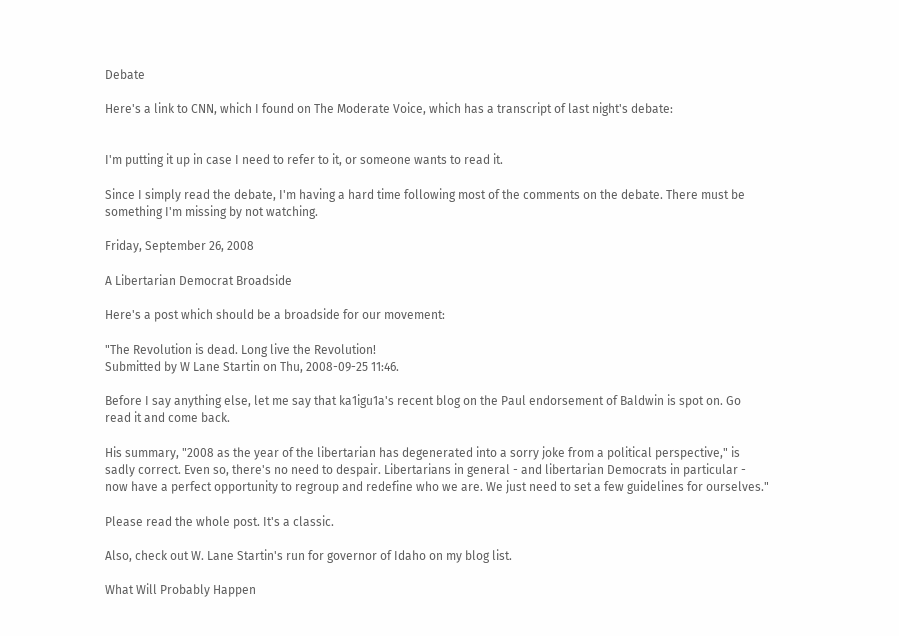Debate

Here's a link to CNN, which I found on The Moderate Voice, which has a transcript of last night's debate:


I'm putting it up in case I need to refer to it, or someone wants to read it.

Since I simply read the debate, I'm having a hard time following most of the comments on the debate. There must be something I'm missing by not watching.

Friday, September 26, 2008

A Libertarian Democrat Broadside

Here's a post which should be a broadside for our movement:

"The Revolution is dead. Long live the Revolution!
Submitted by W Lane Startin on Thu, 2008-09-25 11:46.

Before I say anything else, let me say that ka1igu1a's recent blog on the Paul endorsement of Baldwin is spot on. Go read it and come back.

His summary, "2008 as the year of the libertarian has degenerated into a sorry joke from a political perspective," is sadly correct. Even so, there's no need to despair. Libertarians in general - and libertarian Democrats in particular - now have a perfect opportunity to regroup and redefine who we are. We just need to set a few guidelines for ourselves."

Please read the whole post. It's a classic.

Also, check out W. Lane Startin's run for governor of Idaho on my blog list.

What Will Probably Happen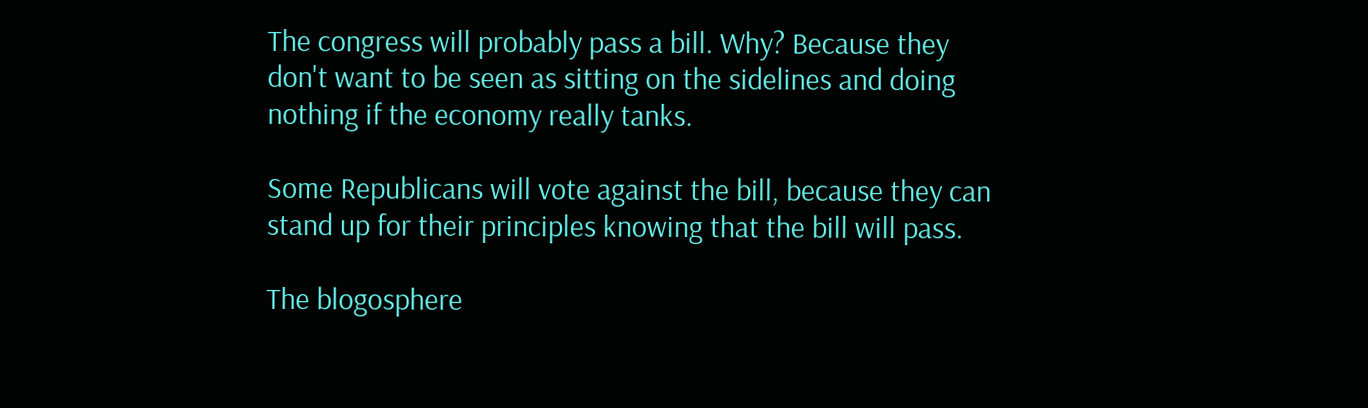The congress will probably pass a bill. Why? Because they don't want to be seen as sitting on the sidelines and doing nothing if the economy really tanks.

Some Republicans will vote against the bill, because they can stand up for their principles knowing that the bill will pass.

The blogosphere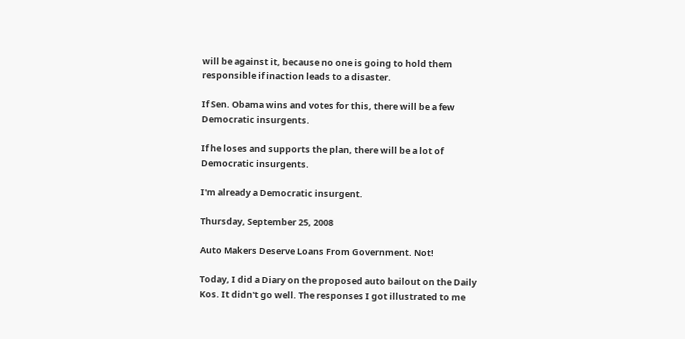will be against it, because no one is going to hold them responsible if inaction leads to a disaster.

If Sen. Obama wins and votes for this, there will be a few Democratic insurgents.

If he loses and supports the plan, there will be a lot of Democratic insurgents.

I'm already a Democratic insurgent.

Thursday, September 25, 2008

Auto Makers Deserve Loans From Government. Not!

Today, I did a Diary on the proposed auto bailout on the Daily Kos. It didn't go well. The responses I got illustrated to me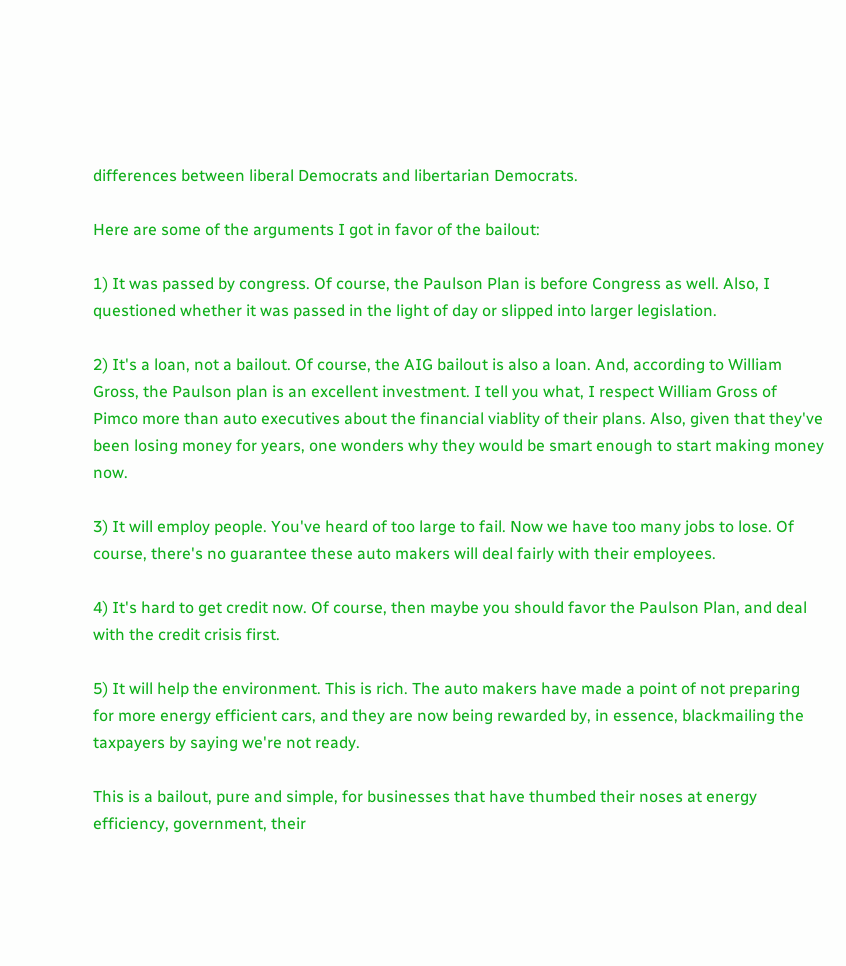differences between liberal Democrats and libertarian Democrats.

Here are some of the arguments I got in favor of the bailout:

1) It was passed by congress. Of course, the Paulson Plan is before Congress as well. Also, I questioned whether it was passed in the light of day or slipped into larger legislation.

2) It's a loan, not a bailout. Of course, the AIG bailout is also a loan. And, according to William Gross, the Paulson plan is an excellent investment. I tell you what, I respect William Gross of Pimco more than auto executives about the financial viablity of their plans. Also, given that they've been losing money for years, one wonders why they would be smart enough to start making money now.

3) It will employ people. You've heard of too large to fail. Now we have too many jobs to lose. Of course, there's no guarantee these auto makers will deal fairly with their employees.

4) It's hard to get credit now. Of course, then maybe you should favor the Paulson Plan, and deal with the credit crisis first.

5) It will help the environment. This is rich. The auto makers have made a point of not preparing for more energy efficient cars, and they are now being rewarded by, in essence, blackmailing the taxpayers by saying we're not ready.

This is a bailout, pure and simple, for businesses that have thumbed their noses at energy efficiency, government, their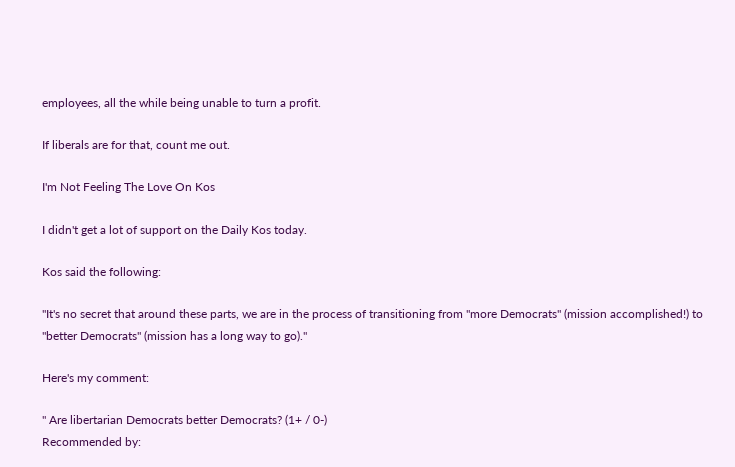employees, all the while being unable to turn a profit.

If liberals are for that, count me out.

I'm Not Feeling The Love On Kos

I didn't get a lot of support on the Daily Kos today.

Kos said the following:

"It's no secret that around these parts, we are in the process of transitioning from "more Democrats" (mission accomplished!) to "better Democrats" (mission has a long way to go)."

Here's my comment:

" Are libertarian Democrats better Democrats? (1+ / 0-)
Recommended by: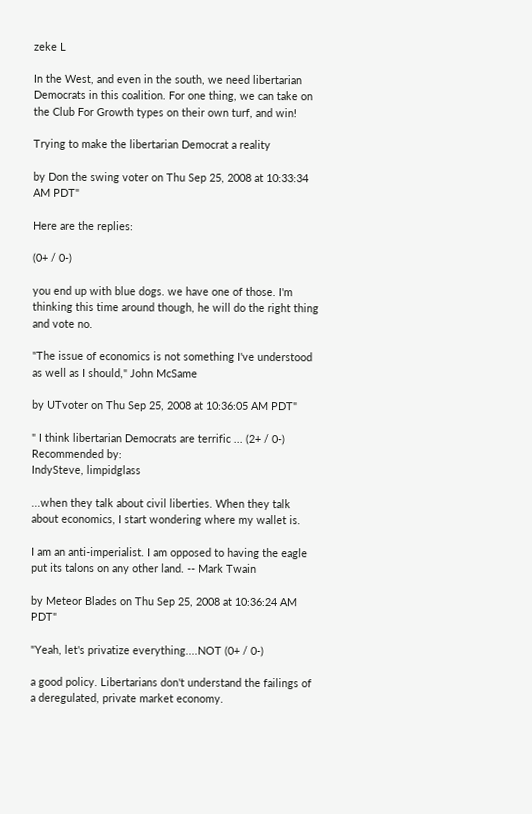zeke L

In the West, and even in the south, we need libertarian Democrats in this coalition. For one thing, we can take on the Club For Growth types on their own turf, and win!

Trying to make the libertarian Democrat a reality

by Don the swing voter on Thu Sep 25, 2008 at 10:33:34 AM PDT"

Here are the replies:

(0+ / 0-)

you end up with blue dogs. we have one of those. I'm thinking this time around though, he will do the right thing and vote no.

"The issue of economics is not something I've understood as well as I should," John McSame

by UTvoter on Thu Sep 25, 2008 at 10:36:05 AM PDT"

" I think libertarian Democrats are terrific ... (2+ / 0-)
Recommended by:
IndySteve, limpidglass

...when they talk about civil liberties. When they talk about economics, I start wondering where my wallet is.

I am an anti-imperialist. I am opposed to having the eagle put its talons on any other land. -- Mark Twain

by Meteor Blades on Thu Sep 25, 2008 at 10:36:24 AM PDT"

"Yeah, let's privatize everything....NOT (0+ / 0-)

a good policy. Libertarians don't understand the failings of a deregulated, private market economy.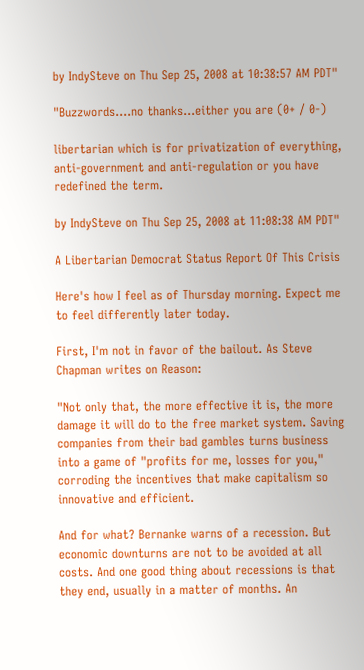by IndySteve on Thu Sep 25, 2008 at 10:38:57 AM PDT"

"Buzzwords....no thanks...either you are (0+ / 0-)

libertarian which is for privatization of everything, anti-government and anti-regulation or you have redefined the term.

by IndySteve on Thu Sep 25, 2008 at 11:08:38 AM PDT"

A Libertarian Democrat Status Report Of This Crisis

Here's how I feel as of Thursday morning. Expect me to feel differently later today.

First, I'm not in favor of the bailout. As Steve Chapman writes on Reason:

"Not only that, the more effective it is, the more damage it will do to the free market system. Saving companies from their bad gambles turns business into a game of "profits for me, losses for you," corroding the incentives that make capitalism so innovative and efficient.

And for what? Bernanke warns of a recession. But economic downturns are not to be avoided at all costs. And one good thing about recessions is that they end, usually in a matter of months. An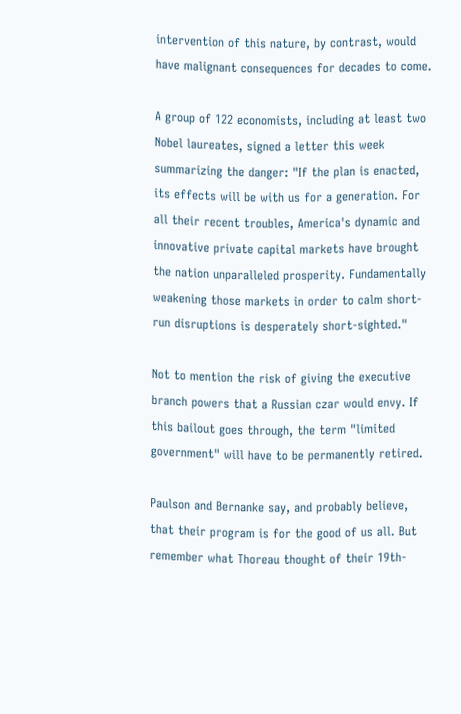intervention of this nature, by contrast, would have malignant consequences for decades to come.

A group of 122 economists, including at least two Nobel laureates, signed a letter this week summarizing the danger: "If the plan is enacted, its effects will be with us for a generation. For all their recent troubles, America's dynamic and innovative private capital markets have brought the nation unparalleled prosperity. Fundamentally weakening those markets in order to calm short-run disruptions is desperately short-sighted."

Not to mention the risk of giving the executive branch powers that a Russian czar would envy. If this bailout goes through, the term "limited government" will have to be permanently retired.

Paulson and Bernanke say, and probably believe, that their program is for the good of us all. But remember what Thoreau thought of their 19th-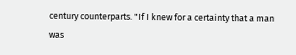century counterparts. "If I knew for a certainty that a man was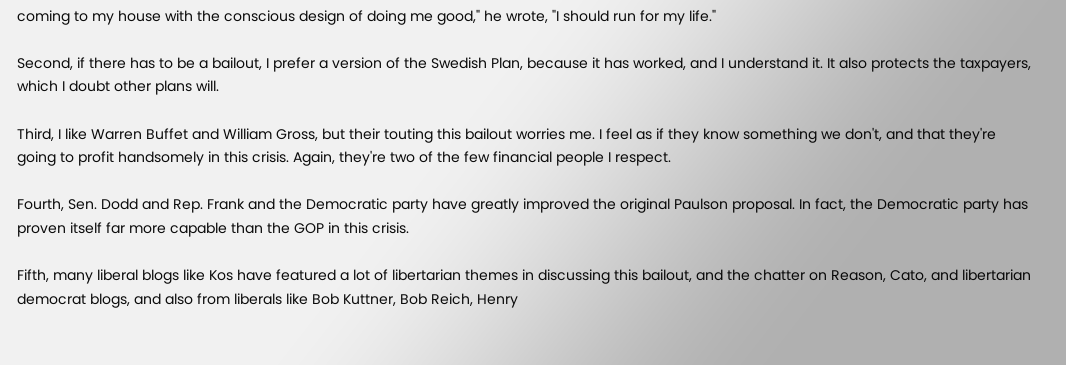coming to my house with the conscious design of doing me good," he wrote, "I should run for my life."

Second, if there has to be a bailout, I prefer a version of the Swedish Plan, because it has worked, and I understand it. It also protects the taxpayers, which I doubt other plans will.

Third, I like Warren Buffet and William Gross, but their touting this bailout worries me. I feel as if they know something we don't, and that they're going to profit handsomely in this crisis. Again, they're two of the few financial people I respect.

Fourth, Sen. Dodd and Rep. Frank and the Democratic party have greatly improved the original Paulson proposal. In fact, the Democratic party has proven itself far more capable than the GOP in this crisis.

Fifth, many liberal blogs like Kos have featured a lot of libertarian themes in discussing this bailout, and the chatter on Reason, Cato, and libertarian democrat blogs, and also from liberals like Bob Kuttner, Bob Reich, Henry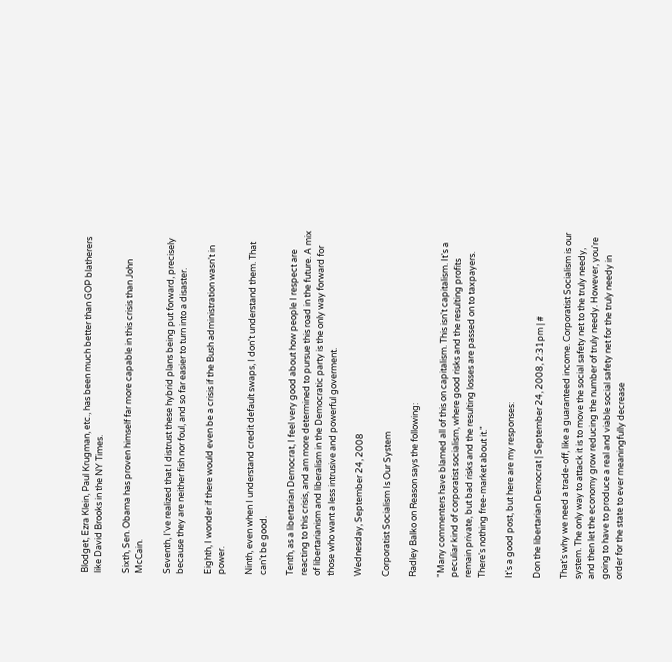Blodget, Ezra Klein, Paul Krugman, etc., has been much better than GOP blatherers like David Brooks in the NY Times.

Sixth, Sen. Obama has proven himself far more capable in this crisis than John McCain.

Seventh, I've realized that I distrust these hybrid plans being put forward, precisely because they are neither fish nor foul, and so far easier to turn into a disaster.

Eighth, I wonder if there would even be a crisis if the Bush administration wasn't in power.

Ninth, even when I understand credit default swaps, I don't understand them. That can't be good.

Tenth, as a libertarian Democrat, I feel very good about how people I respect are reacting to this crisis, and am more determined to pursue this road in the future. A mix of libertarianism and liberalism in the Democratic party is the only way forward for those who want a less intrusive and powerful goverment.

Wednesday, September 24, 2008

Corporatist Socialism Is Our System

Radley Balko on Reason says the following:

"Many commenters have blamed all of this on capitalism. This isn't capitalism. It's a peculiar kind of corporatist socialism, where good risks and the resulting profits remain private, but bad risks and the resulting losses are passed on to taxpayers. There's nothing free-market about it."

It's a good post, but here are my responses:

Don the libertarian Democrat | September 24, 2008, 2:31pm | #

That's why we need a trade-off, like a guaranteed income. Corporatist Socialism is our system. The only way to attack it is to move the social safety net to the truly needy, and then let the economy grow reducing the number of truly needy. However, you're going to have to produce a real and viable social safety net for the truly needy in order for the state to ever meaningfully decrease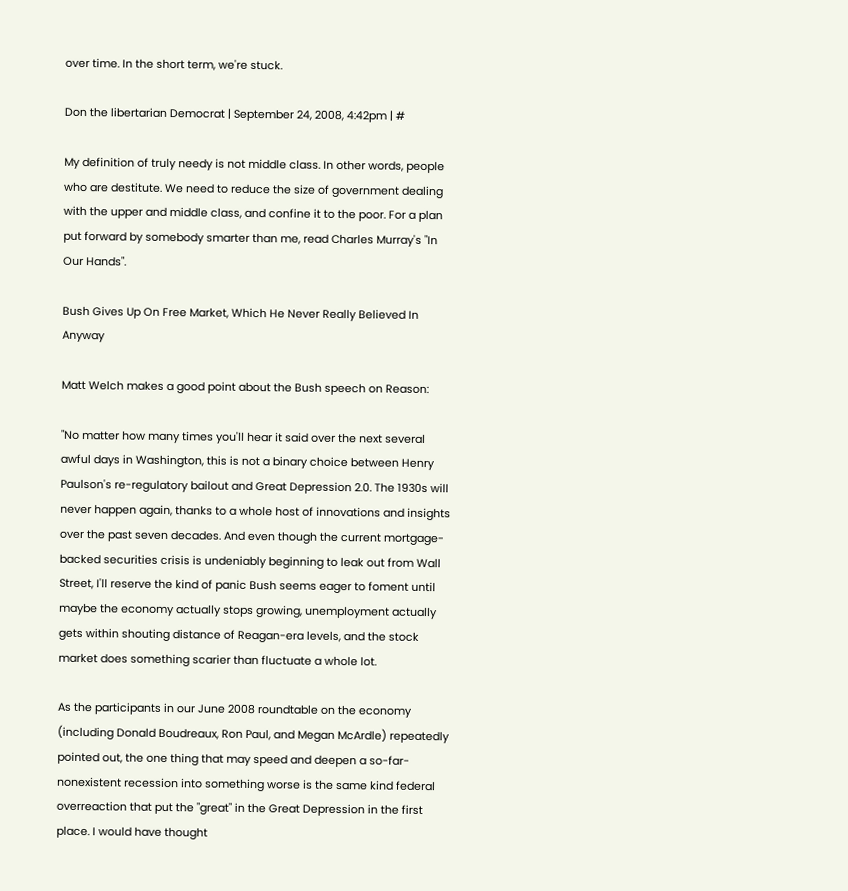over time. In the short term, we're stuck.

Don the libertarian Democrat | September 24, 2008, 4:42pm | #

My definition of truly needy is not middle class. In other words, people who are destitute. We need to reduce the size of government dealing with the upper and middle class, and confine it to the poor. For a plan put forward by somebody smarter than me, read Charles Murray's "In Our Hands".

Bush Gives Up On Free Market, Which He Never Really Believed In Anyway

Matt Welch makes a good point about the Bush speech on Reason:

"No matter how many times you'll hear it said over the next several awful days in Washington, this is not a binary choice between Henry Paulson's re-regulatory bailout and Great Depression 2.0. The 1930s will never happen again, thanks to a whole host of innovations and insights over the past seven decades. And even though the current mortgage-backed securities crisis is undeniably beginning to leak out from Wall Street, I'll reserve the kind of panic Bush seems eager to foment until maybe the economy actually stops growing, unemployment actually gets within shouting distance of Reagan-era levels, and the stock market does something scarier than fluctuate a whole lot.

As the participants in our June 2008 roundtable on the economy (including Donald Boudreaux, Ron Paul, and Megan McArdle) repeatedly pointed out, the one thing that may speed and deepen a so-far-nonexistent recession into something worse is the same kind federal overreaction that put the "great" in the Great Depression in the first place. I would have thought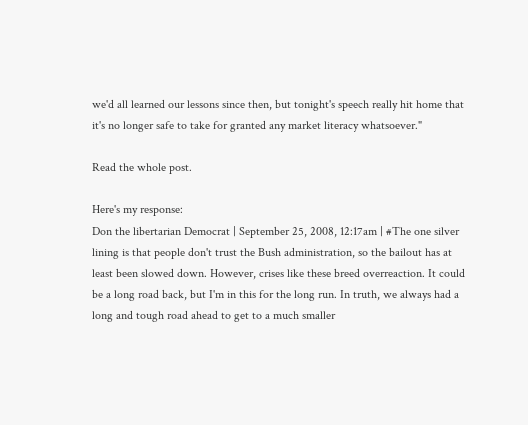we'd all learned our lessons since then, but tonight's speech really hit home that it's no longer safe to take for granted any market literacy whatsoever."

Read the whole post.

Here's my response:
Don the libertarian Democrat | September 25, 2008, 12:17am | #The one silver lining is that people don't trust the Bush administration, so the bailout has at least been slowed down. However, crises like these breed overreaction. It could be a long road back, but I'm in this for the long run. In truth, we always had a long and tough road ahead to get to a much smaller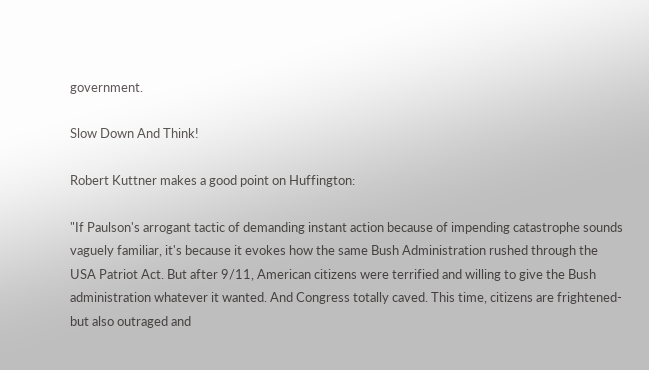government.

Slow Down And Think!

Robert Kuttner makes a good point on Huffington:

"If Paulson's arrogant tactic of demanding instant action because of impending catastrophe sounds vaguely familiar, it's because it evokes how the same Bush Administration rushed through the USA Patriot Act. But after 9/11, American citizens were terrified and willing to give the Bush administration whatever it wanted. And Congress totally caved. This time, citizens are frightened-but also outraged and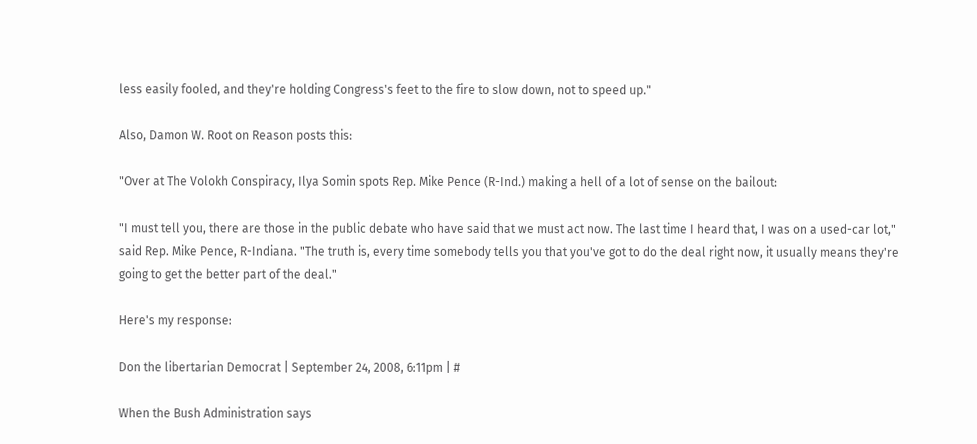less easily fooled, and they're holding Congress's feet to the fire to slow down, not to speed up."

Also, Damon W. Root on Reason posts this:

"Over at The Volokh Conspiracy, Ilya Somin spots Rep. Mike Pence (R-Ind.) making a hell of a lot of sense on the bailout:

"I must tell you, there are those in the public debate who have said that we must act now. The last time I heard that, I was on a used-car lot," said Rep. Mike Pence, R-Indiana. "The truth is, every time somebody tells you that you've got to do the deal right now, it usually means they're going to get the better part of the deal."

Here's my response:

Don the libertarian Democrat | September 24, 2008, 6:11pm | #

When the Bush Administration says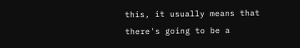this, it usually means that there's going to be a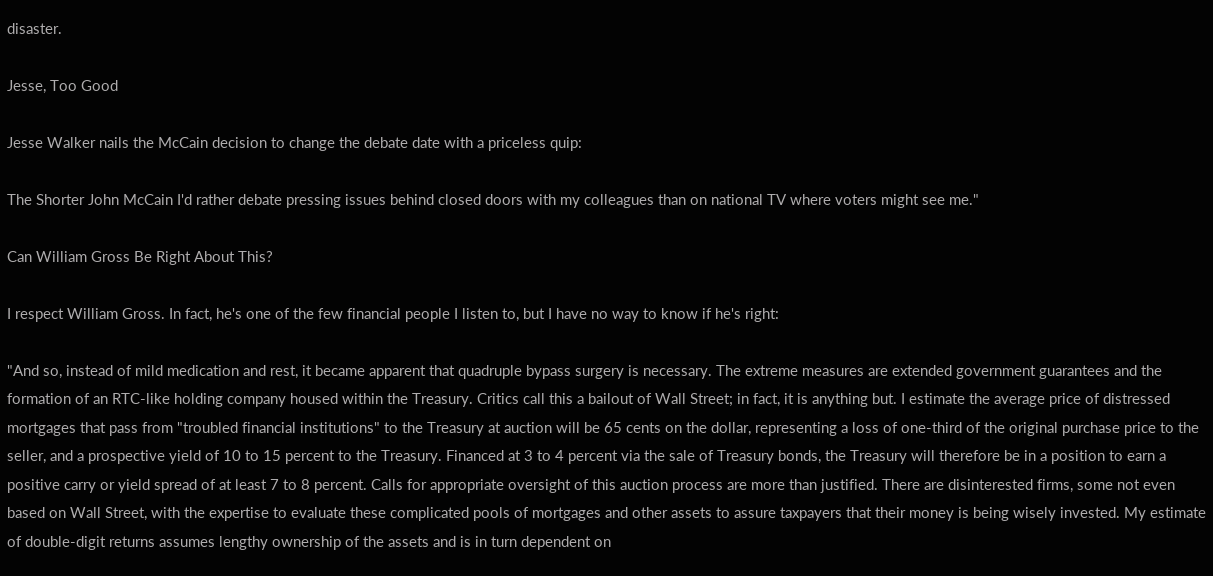disaster.

Jesse, Too Good

Jesse Walker nails the McCain decision to change the debate date with a priceless quip:

The Shorter John McCain I'd rather debate pressing issues behind closed doors with my colleagues than on national TV where voters might see me."

Can William Gross Be Right About This?

I respect William Gross. In fact, he's one of the few financial people I listen to, but I have no way to know if he's right:

"And so, instead of mild medication and rest, it became apparent that quadruple bypass surgery is necessary. The extreme measures are extended government guarantees and the formation of an RTC-like holding company housed within the Treasury. Critics call this a bailout of Wall Street; in fact, it is anything but. I estimate the average price of distressed mortgages that pass from "troubled financial institutions" to the Treasury at auction will be 65 cents on the dollar, representing a loss of one-third of the original purchase price to the seller, and a prospective yield of 10 to 15 percent to the Treasury. Financed at 3 to 4 percent via the sale of Treasury bonds, the Treasury will therefore be in a position to earn a positive carry or yield spread of at least 7 to 8 percent. Calls for appropriate oversight of this auction process are more than justified. There are disinterested firms, some not even based on Wall Street, with the expertise to evaluate these complicated pools of mortgages and other assets to assure taxpayers that their money is being wisely invested. My estimate of double-digit returns assumes lengthy ownership of the assets and is in turn dependent on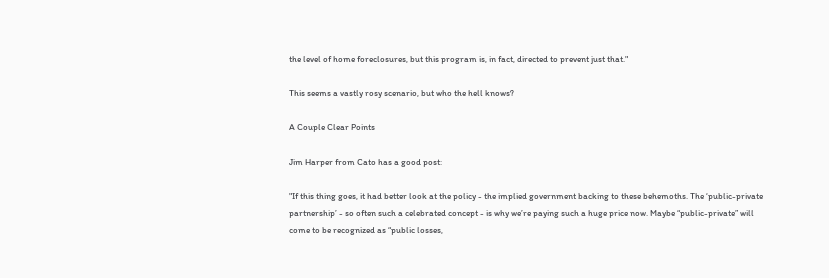the level of home foreclosures, but this program is, in fact, directed to prevent just that."

This seems a vastly rosy scenario, but who the hell knows?

A Couple Clear Points

Jim Harper from Cato has a good post:

"If this thing goes, it had better look at the policy - the implied government backing to these behemoths. The ‘public-private partnership’ - so often such a celebrated concept - is why we’re paying such a huge price now. Maybe “public-private” will come to be recognized as “public losses,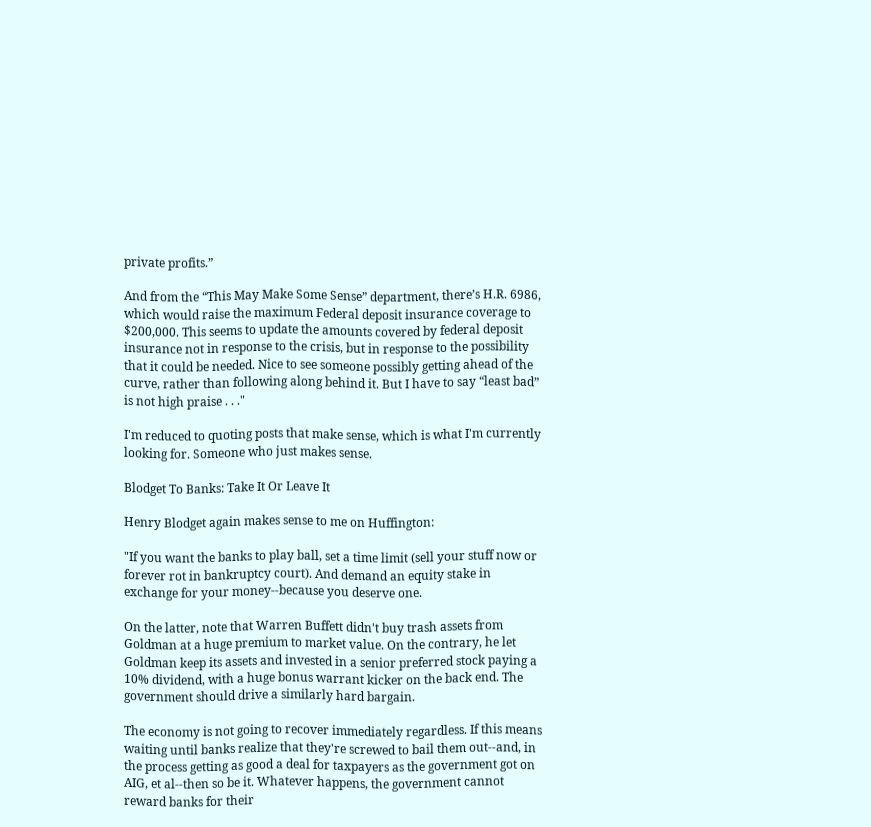private profits.”

And from the “This May Make Some Sense” department, there’s H.R. 6986, which would raise the maximum Federal deposit insurance coverage to $200,000. This seems to update the amounts covered by federal deposit insurance not in response to the crisis, but in response to the possibility that it could be needed. Nice to see someone possibly getting ahead of the curve, rather than following along behind it. But I have to say “least bad” is not high praise . . ."

I'm reduced to quoting posts that make sense, which is what I'm currently looking for. Someone who just makes sense.

Blodget To Banks: Take It Or Leave It

Henry Blodget again makes sense to me on Huffington:

"If you want the banks to play ball, set a time limit (sell your stuff now or forever rot in bankruptcy court). And demand an equity stake in exchange for your money--because you deserve one.

On the latter, note that Warren Buffett didn't buy trash assets from Goldman at a huge premium to market value. On the contrary, he let Goldman keep its assets and invested in a senior preferred stock paying a 10% dividend, with a huge bonus warrant kicker on the back end. The government should drive a similarly hard bargain.

The economy is not going to recover immediately regardless. If this means waiting until banks realize that they're screwed to bail them out--and, in the process getting as good a deal for taxpayers as the government got on AIG, et al--then so be it. Whatever happens, the government cannot reward banks for their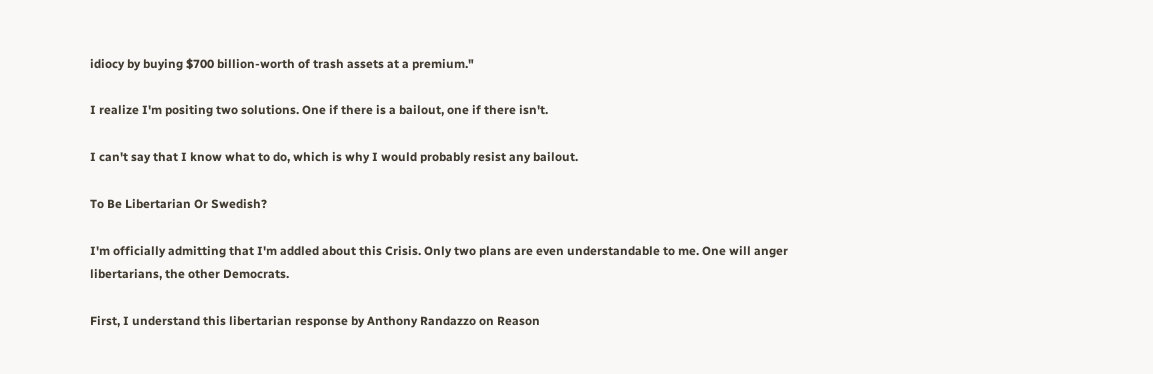idiocy by buying $700 billion-worth of trash assets at a premium."

I realize I'm positing two solutions. One if there is a bailout, one if there isn't.

I can't say that I know what to do, which is why I would probably resist any bailout.

To Be Libertarian Or Swedish?

I'm officially admitting that I'm addled about this Crisis. Only two plans are even understandable to me. One will anger libertarians, the other Democrats.

First, I understand this libertarian response by Anthony Randazzo on Reason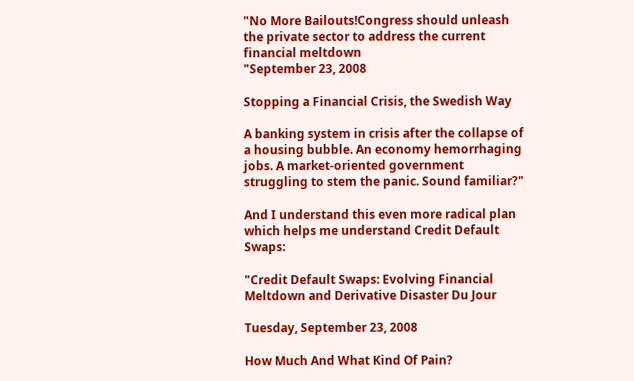"No More Bailouts!Congress should unleash the private sector to address the current financial meltdown
"September 23, 2008

Stopping a Financial Crisis, the Swedish Way

A banking system in crisis after the collapse of a housing bubble. An economy hemorrhaging jobs. A market-oriented government struggling to stem the panic. Sound familiar?"

And I understand this even more radical plan which helps me understand Credit Default Swaps:

"Credit Default Swaps: Evolving Financial Meltdown and Derivative Disaster Du Jour

Tuesday, September 23, 2008

How Much And What Kind Of Pain?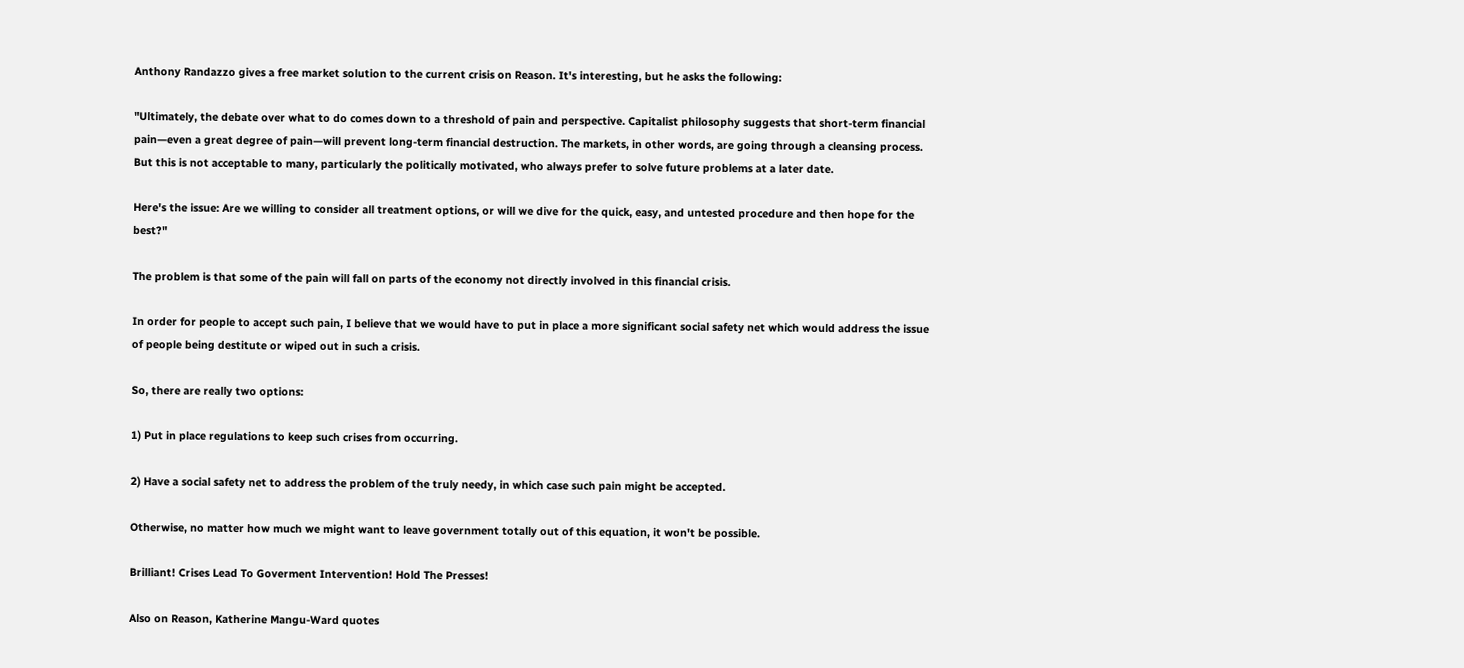Anthony Randazzo gives a free market solution to the current crisis on Reason. It's interesting, but he asks the following:

"Ultimately, the debate over what to do comes down to a threshold of pain and perspective. Capitalist philosophy suggests that short-term financial pain—even a great degree of pain—will prevent long-term financial destruction. The markets, in other words, are going through a cleansing process. But this is not acceptable to many, particularly the politically motivated, who always prefer to solve future problems at a later date.

Here's the issue: Are we willing to consider all treatment options, or will we dive for the quick, easy, and untested procedure and then hope for the best?"

The problem is that some of the pain will fall on parts of the economy not directly involved in this financial crisis.

In order for people to accept such pain, I believe that we would have to put in place a more significant social safety net which would address the issue of people being destitute or wiped out in such a crisis.

So, there are really two options:

1) Put in place regulations to keep such crises from occurring.

2) Have a social safety net to address the problem of the truly needy, in which case such pain might be accepted.

Otherwise, no matter how much we might want to leave government totally out of this equation, it won't be possible.

Brilliant! Crises Lead To Goverment Intervention! Hold The Presses!

Also on Reason, Katherine Mangu-Ward quotes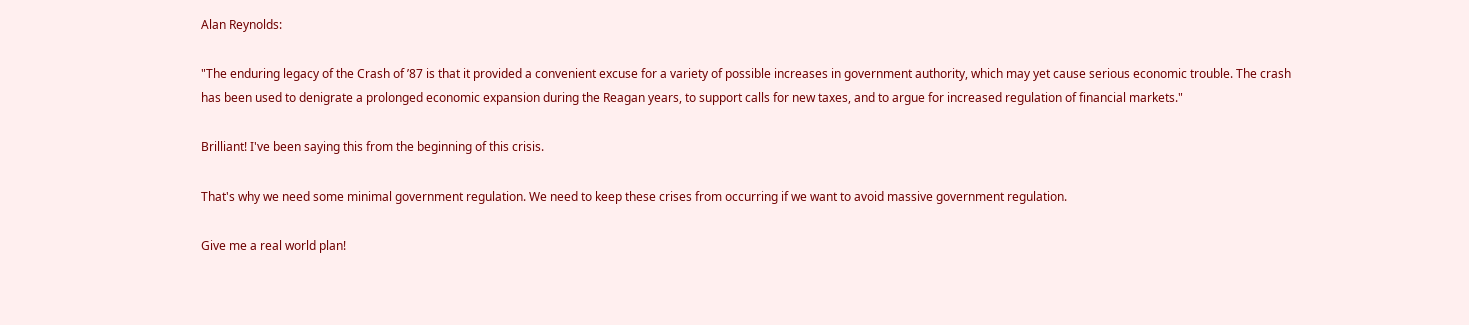Alan Reynolds:

"The enduring legacy of the Crash of ’87 is that it provided a convenient excuse for a variety of possible increases in government authority, which may yet cause serious economic trouble. The crash has been used to denigrate a prolonged economic expansion during the Reagan years, to support calls for new taxes, and to argue for increased regulation of financial markets."

Brilliant! I've been saying this from the beginning of this crisis.

That's why we need some minimal government regulation. We need to keep these crises from occurring if we want to avoid massive government regulation.

Give me a real world plan!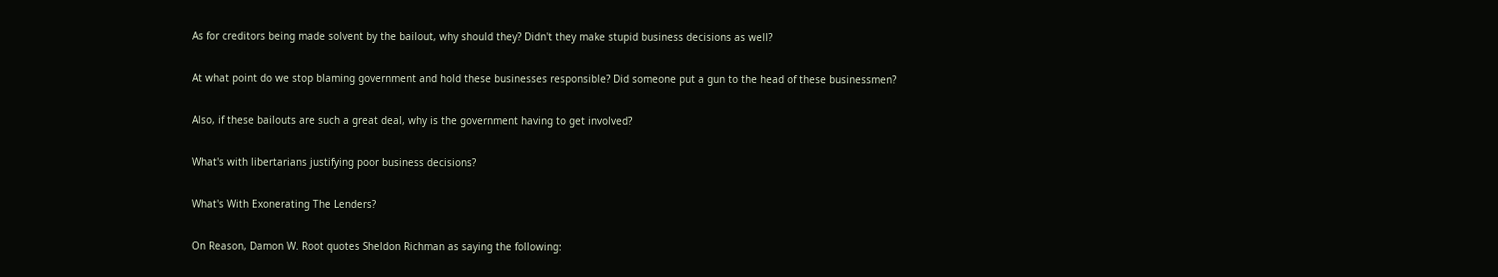As for creditors being made solvent by the bailout, why should they? Didn't they make stupid business decisions as well?

At what point do we stop blaming government and hold these businesses responsible? Did someone put a gun to the head of these businessmen?

Also, if these bailouts are such a great deal, why is the government having to get involved?

What's with libertarians justifying poor business decisions?

What's With Exonerating The Lenders?

On Reason, Damon W. Root quotes Sheldon Richman as saying the following: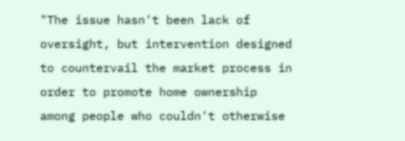"The issue hasn't been lack of oversight, but intervention designed to countervail the market process in order to promote home ownership among people who couldn't otherwise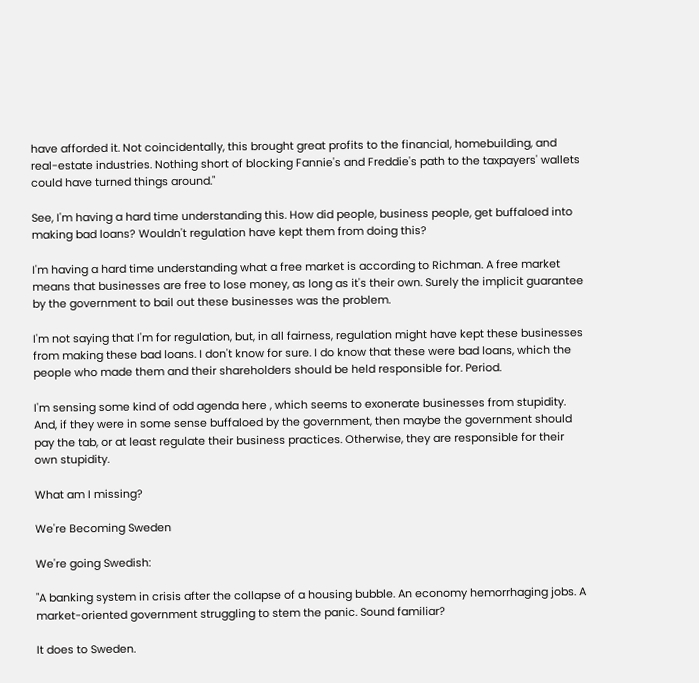have afforded it. Not coincidentally, this brought great profits to the financial, homebuilding, and real-estate industries. Nothing short of blocking Fannie's and Freddie's path to the taxpayers' wallets could have turned things around."

See, I'm having a hard time understanding this. How did people, business people, get buffaloed into making bad loans? Wouldn't regulation have kept them from doing this?

I'm having a hard time understanding what a free market is according to Richman. A free market means that businesses are free to lose money, as long as it's their own. Surely the implicit guarantee by the government to bail out these businesses was the problem.

I'm not saying that I'm for regulation, but, in all fairness, regulation might have kept these businesses from making these bad loans. I don't know for sure. I do know that these were bad loans, which the people who made them and their shareholders should be held responsible for. Period.

I'm sensing some kind of odd agenda here , which seems to exonerate businesses from stupidity. And, if they were in some sense buffaloed by the government, then maybe the government should pay the tab, or at least regulate their business practices. Otherwise, they are responsible for their own stupidity.

What am I missing?

We're Becoming Sweden

We're going Swedish:

"A banking system in crisis after the collapse of a housing bubble. An economy hemorrhaging jobs. A market-oriented government struggling to stem the panic. Sound familiar?

It does to Sweden.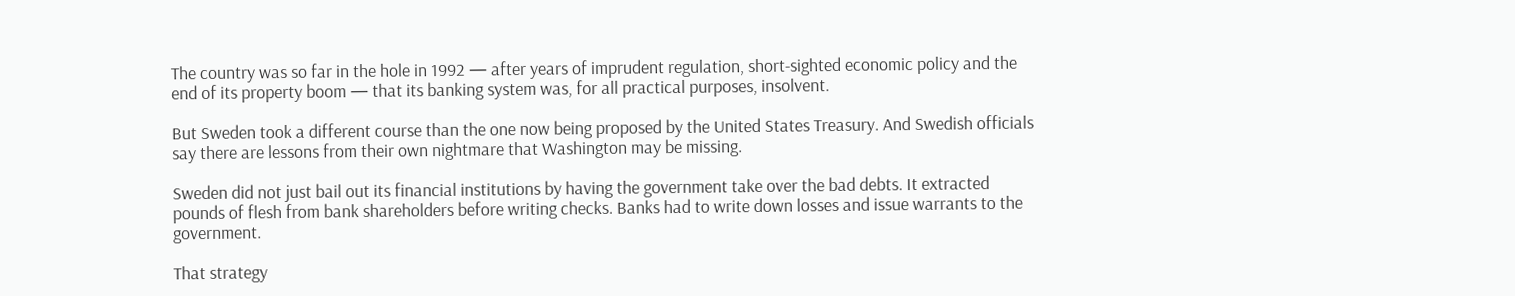The country was so far in the hole in 1992 — after years of imprudent regulation, short-sighted economic policy and the end of its property boom — that its banking system was, for all practical purposes, insolvent.

But Sweden took a different course than the one now being proposed by the United States Treasury. And Swedish officials say there are lessons from their own nightmare that Washington may be missing.

Sweden did not just bail out its financial institutions by having the government take over the bad debts. It extracted pounds of flesh from bank shareholders before writing checks. Banks had to write down losses and issue warrants to the government.

That strategy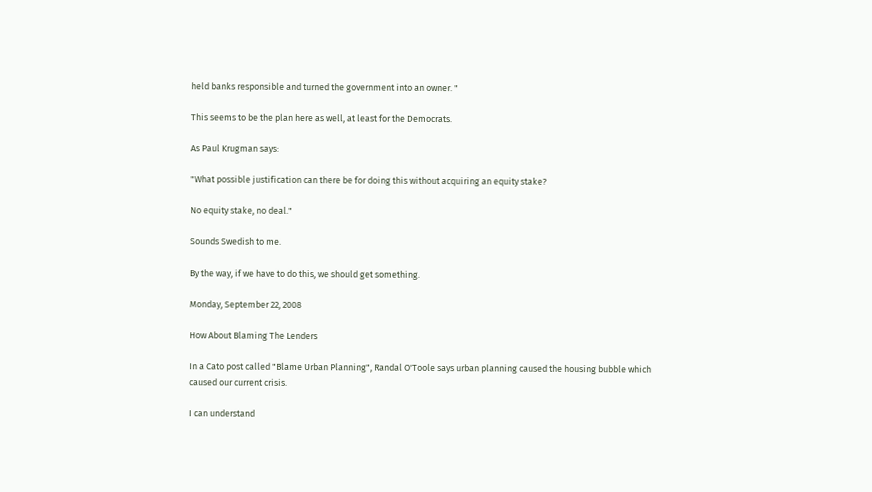held banks responsible and turned the government into an owner. "

This seems to be the plan here as well, at least for the Democrats.

As Paul Krugman says:

"What possible justification can there be for doing this without acquiring an equity stake?

No equity stake, no deal."

Sounds Swedish to me.

By the way, if we have to do this, we should get something.

Monday, September 22, 2008

How About Blaming The Lenders

In a Cato post called "Blame Urban Planning", Randal O'Toole says urban planning caused the housing bubble which caused our current crisis.

I can understand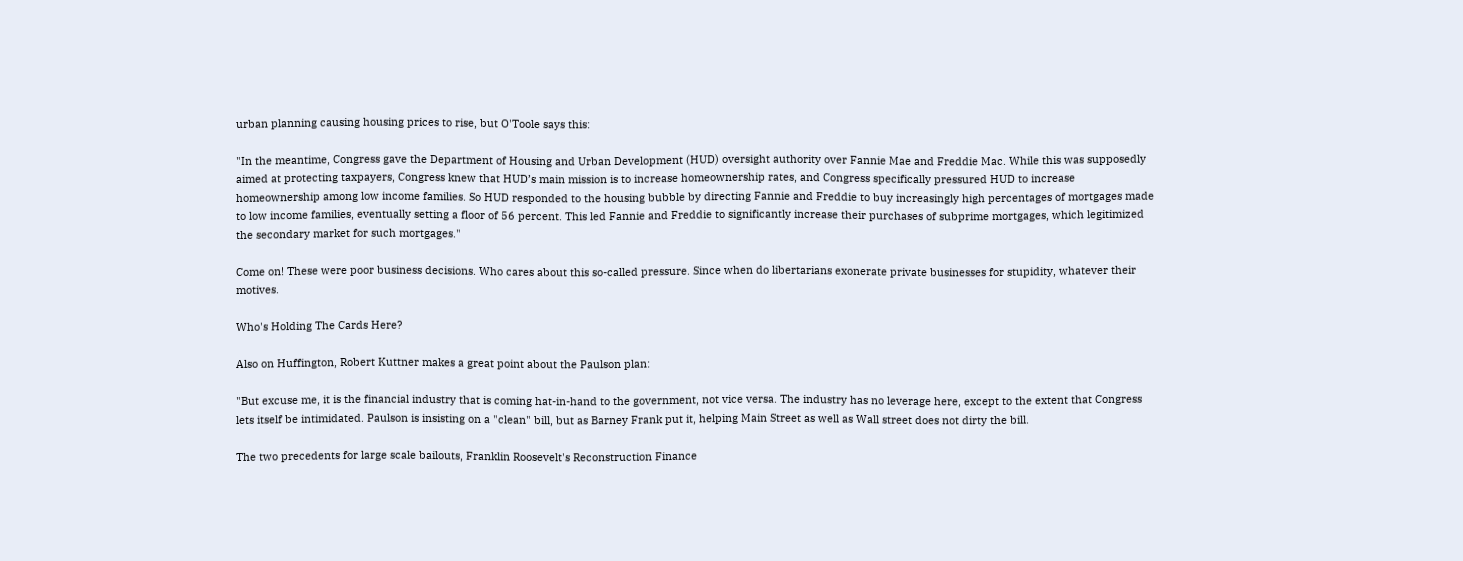urban planning causing housing prices to rise, but O'Toole says this:

"In the meantime, Congress gave the Department of Housing and Urban Development (HUD) oversight authority over Fannie Mae and Freddie Mac. While this was supposedly aimed at protecting taxpayers, Congress knew that HUD’s main mission is to increase homeownership rates, and Congress specifically pressured HUD to increase homeownership among low income families. So HUD responded to the housing bubble by directing Fannie and Freddie to buy increasingly high percentages of mortgages made to low income families, eventually setting a floor of 56 percent. This led Fannie and Freddie to significantly increase their purchases of subprime mortgages, which legitimized the secondary market for such mortgages."

Come on! These were poor business decisions. Who cares about this so-called pressure. Since when do libertarians exonerate private businesses for stupidity, whatever their motives.

Who's Holding The Cards Here?

Also on Huffington, Robert Kuttner makes a great point about the Paulson plan:

"But excuse me, it is the financial industry that is coming hat-in-hand to the government, not vice versa. The industry has no leverage here, except to the extent that Congress lets itself be intimidated. Paulson is insisting on a "clean" bill, but as Barney Frank put it, helping Main Street as well as Wall street does not dirty the bill.

The two precedents for large scale bailouts, Franklin Roosevelt's Reconstruction Finance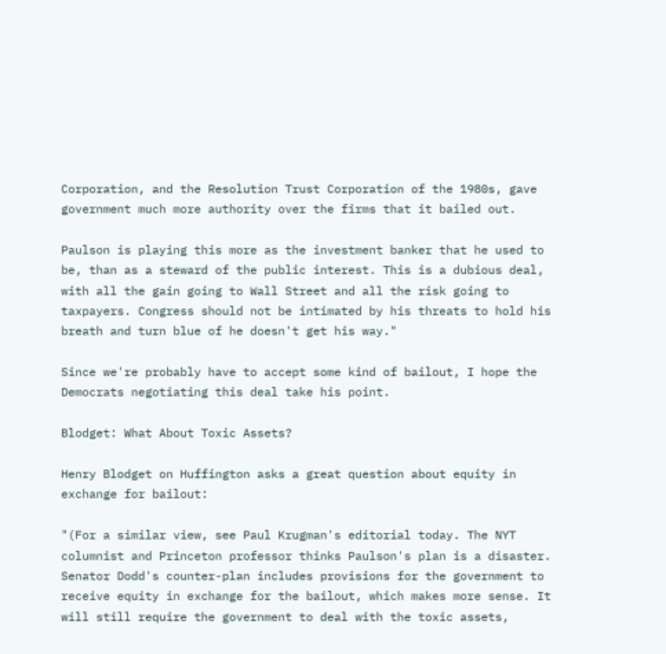Corporation, and the Resolution Trust Corporation of the 1980s, gave government much more authority over the firms that it bailed out.

Paulson is playing this more as the investment banker that he used to be, than as a steward of the public interest. This is a dubious deal, with all the gain going to Wall Street and all the risk going to taxpayers. Congress should not be intimated by his threats to hold his breath and turn blue of he doesn't get his way."

Since we're probably have to accept some kind of bailout, I hope the Democrats negotiating this deal take his point.

Blodget: What About Toxic Assets?

Henry Blodget on Huffington asks a great question about equity in exchange for bailout:

"(For a similar view, see Paul Krugman's editorial today. The NYT columnist and Princeton professor thinks Paulson's plan is a disaster. Senator Dodd's counter-plan includes provisions for the government to receive equity in exchange for the bailout, which makes more sense. It will still require the government to deal with the toxic assets,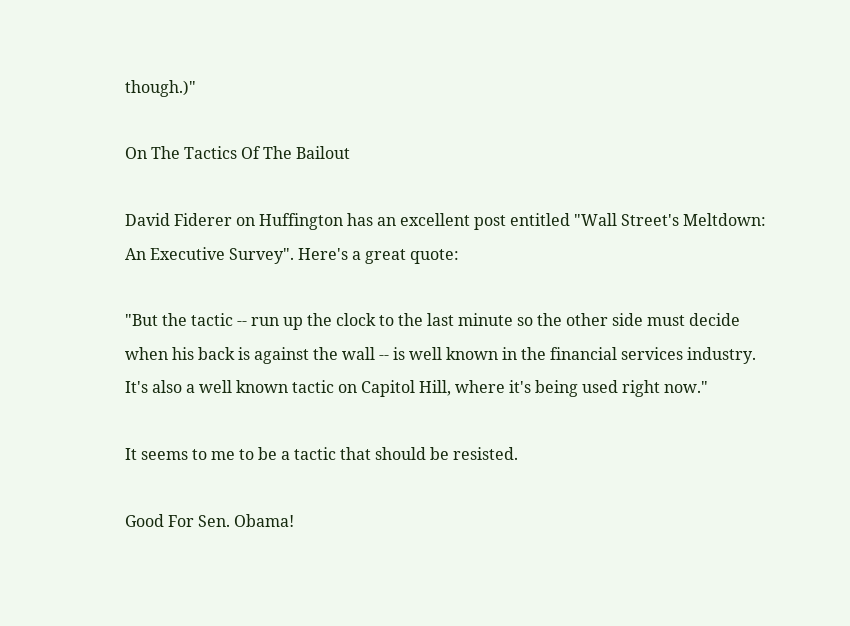though.)"

On The Tactics Of The Bailout

David Fiderer on Huffington has an excellent post entitled "Wall Street's Meltdown: An Executive Survey". Here's a great quote:

"But the tactic -- run up the clock to the last minute so the other side must decide when his back is against the wall -- is well known in the financial services industry. It's also a well known tactic on Capitol Hill, where it's being used right now."

It seems to me to be a tactic that should be resisted.

Good For Sen. Obama!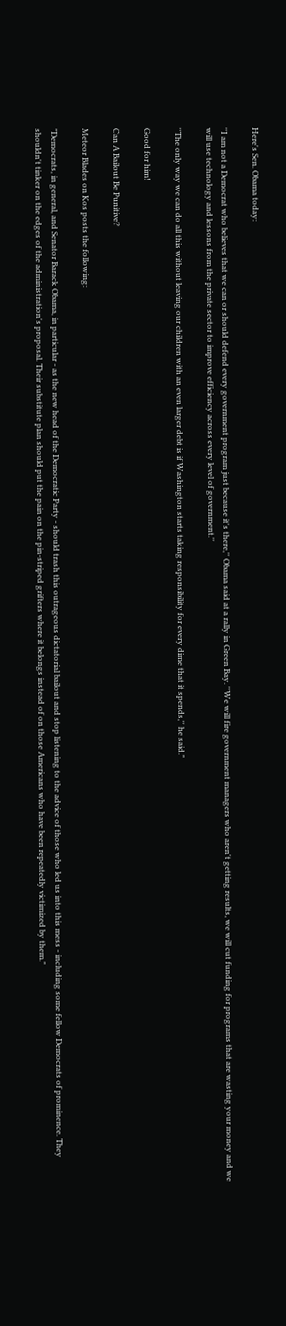Here's Sen. Obama today:

''I am not a Democrat who believes that we can or should defend every government program just because it's there,'' Obama said at a rally in Green Bay. ''We will fire government managers who aren't getting results, we will cut funding for programs that are wasting your money and we will use technology and lessons from the private sector to improve efficiency across every level of government.''

''The only way we can do all this without leaving our children with an even larger debt is if Washington starts taking responsibility for every dime that it spends,'' he said."

Good for him!

Can A Bailout Be Punitive?

Meteor Blades on Kos posts the following:

"Democrats, in general, and Senator Barack Obama, in particular - as the new head of the Democratic Party - should trash this outrageous dictatorial bailout and stop listening to the advice of those who led us into this mess - including some fellow Democrats of prominence. They shouldn't tinker on the edges of the administration's proposal. Their substitute plan should put the pain on the pin-striped grifters where it belongs instead of on those Americans who have been repeatedly victimized by them."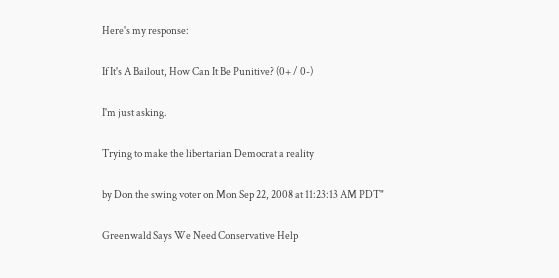Here's my response:

If It's A Bailout, How Can It Be Punitive? (0+ / 0-)

I'm just asking.

Trying to make the libertarian Democrat a reality

by Don the swing voter on Mon Sep 22, 2008 at 11:23:13 AM PDT"

Greenwald Says We Need Conservative Help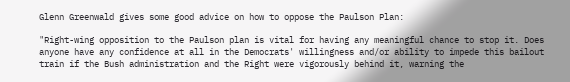Glenn Greenwald gives some good advice on how to oppose the Paulson Plan:

"Right-wing opposition to the Paulson plan is vital for having any meaningful chance to stop it. Does anyone have any confidence at all in the Democrats' willingness and/or ability to impede this bailout train if the Bush administration and the Right were vigorously behind it, warning the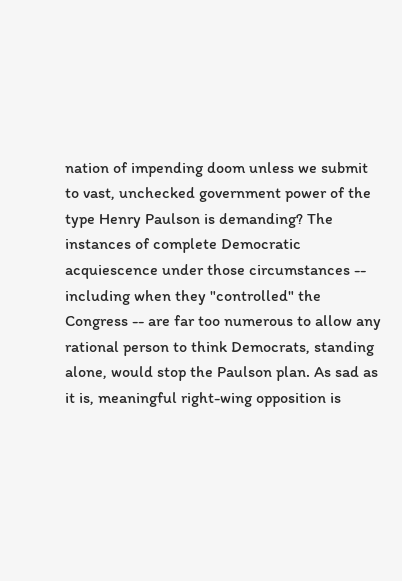nation of impending doom unless we submit to vast, unchecked government power of the type Henry Paulson is demanding? The instances of complete Democratic acquiescence under those circumstances -- including when they "controlled" the Congress -- are far too numerous to allow any rational person to think Democrats, standing alone, would stop the Paulson plan. As sad as it is, meaningful right-wing opposition is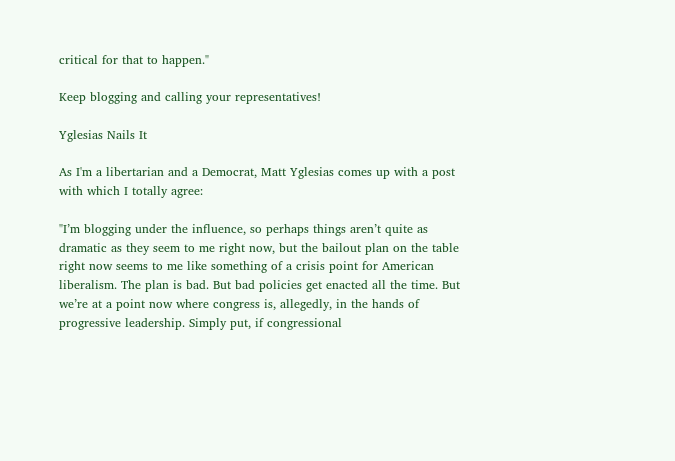critical for that to happen."

Keep blogging and calling your representatives!

Yglesias Nails It

As I'm a libertarian and a Democrat, Matt Yglesias comes up with a post with which I totally agree:

"I’m blogging under the influence, so perhaps things aren’t quite as dramatic as they seem to me right now, but the bailout plan on the table right now seems to me like something of a crisis point for American liberalism. The plan is bad. But bad policies get enacted all the time. But we’re at a point now where congress is, allegedly, in the hands of progressive leadership. Simply put, if congressional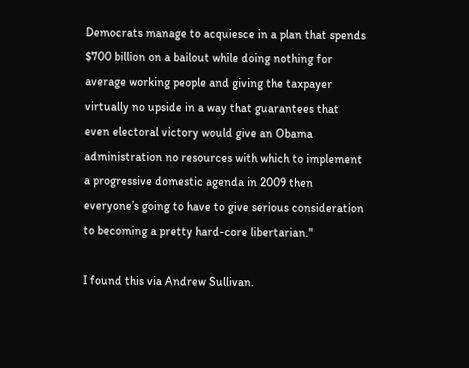Democrats manage to acquiesce in a plan that spends $700 billion on a bailout while doing nothing for average working people and giving the taxpayer virtually no upside in a way that guarantees that even electoral victory would give an Obama administration no resources with which to implement a progressive domestic agenda in 2009 then everyone’s going to have to give serious consideration to becoming a pretty hard-core libertarian."

I found this via Andrew Sullivan.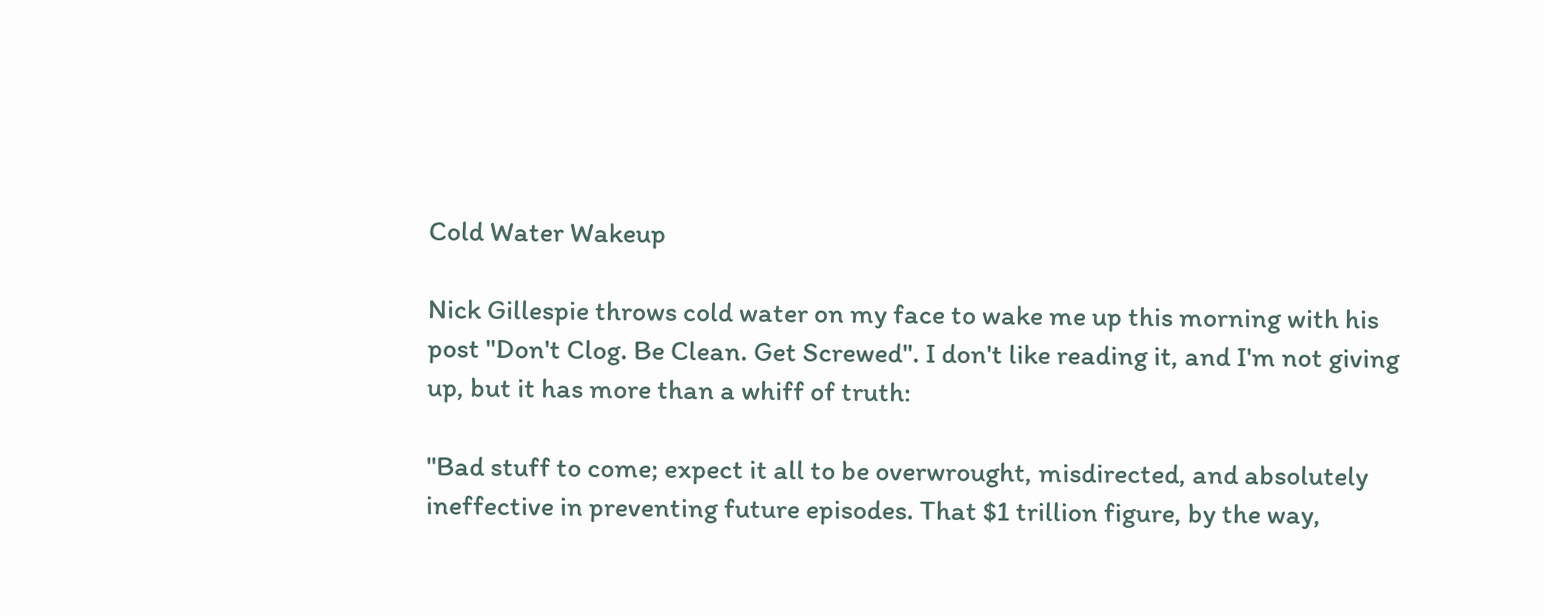Cold Water Wakeup

Nick Gillespie throws cold water on my face to wake me up this morning with his post "Don't Clog. Be Clean. Get Screwed". I don't like reading it, and I'm not giving up, but it has more than a whiff of truth:

"Bad stuff to come; expect it all to be overwrought, misdirected, and absolutely ineffective in preventing future episodes. That $1 trillion figure, by the way,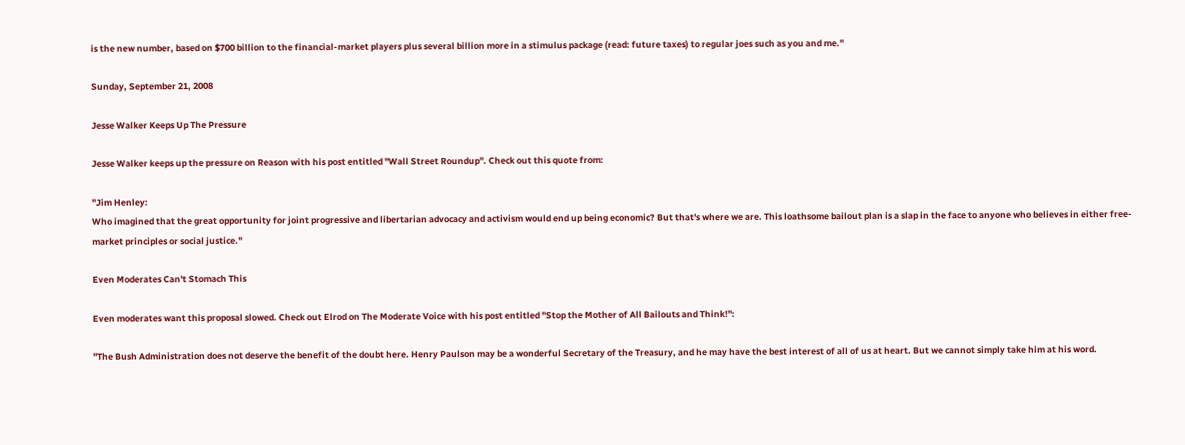is the new number, based on $700 billion to the financial-market players plus several billion more in a stimulus package (read: future taxes) to regular joes such as you and me."

Sunday, September 21, 2008

Jesse Walker Keeps Up The Pressure

Jesse Walker keeps up the pressure on Reason with his post entitled "Wall Street Roundup". Check out this quote from:

"Jim Henley:
Who imagined that the great opportunity for joint progressive and libertarian advocacy and activism would end up being economic? But that's where we are. This loathsome bailout plan is a slap in the face to anyone who believes in either free-market principles or social justice."

Even Moderates Can't Stomach This

Even moderates want this proposal slowed. Check out Elrod on The Moderate Voice with his post entitled "Stop the Mother of All Bailouts and Think!":

"The Bush Administration does not deserve the benefit of the doubt here. Henry Paulson may be a wonderful Secretary of the Treasury, and he may have the best interest of all of us at heart. But we cannot simply take him at his word.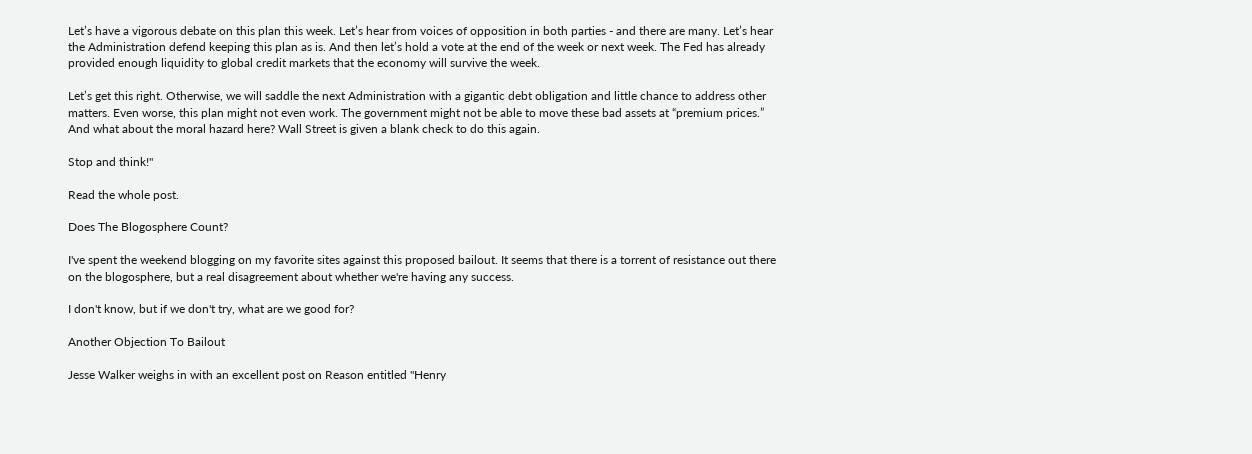Let’s have a vigorous debate on this plan this week. Let’s hear from voices of opposition in both parties - and there are many. Let’s hear the Administration defend keeping this plan as is. And then let’s hold a vote at the end of the week or next week. The Fed has already provided enough liquidity to global credit markets that the economy will survive the week.

Let’s get this right. Otherwise, we will saddle the next Administration with a gigantic debt obligation and little chance to address other matters. Even worse, this plan might not even work. The government might not be able to move these bad assets at “premium prices.” And what about the moral hazard here? Wall Street is given a blank check to do this again.

Stop and think!"

Read the whole post.

Does The Blogosphere Count?

I've spent the weekend blogging on my favorite sites against this proposed bailout. It seems that there is a torrent of resistance out there on the blogosphere, but a real disagreement about whether we're having any success.

I don't know, but if we don't try, what are we good for?

Another Objection To Bailout

Jesse Walker weighs in with an excellent post on Reason entitled "Henry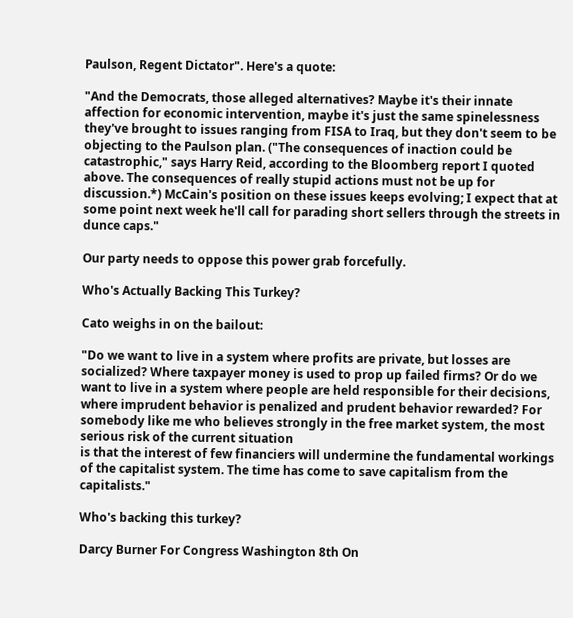Paulson, Regent Dictator". Here's a quote:

"And the Democrats, those alleged alternatives? Maybe it's their innate affection for economic intervention, maybe it's just the same spinelessness they've brought to issues ranging from FISA to Iraq, but they don't seem to be objecting to the Paulson plan. ("The consequences of inaction could be catastrophic," says Harry Reid, according to the Bloomberg report I quoted above. The consequences of really stupid actions must not be up for discussion.*) McCain's position on these issues keeps evolving; I expect that at some point next week he'll call for parading short sellers through the streets in dunce caps."

Our party needs to oppose this power grab forcefully.

Who's Actually Backing This Turkey?

Cato weighs in on the bailout:

"Do we want to live in a system where profits are private, but losses are socialized? Where taxpayer money is used to prop up failed firms? Or do we want to live in a system where people are held responsible for their decisions, where imprudent behavior is penalized and prudent behavior rewarded? For somebody like me who believes strongly in the free market system, the most serious risk of the current situation
is that the interest of few financiers will undermine the fundamental workings of the capitalist system. The time has come to save capitalism from the capitalists."

Who's backing this turkey?

Darcy Burner For Congress Washington 8th On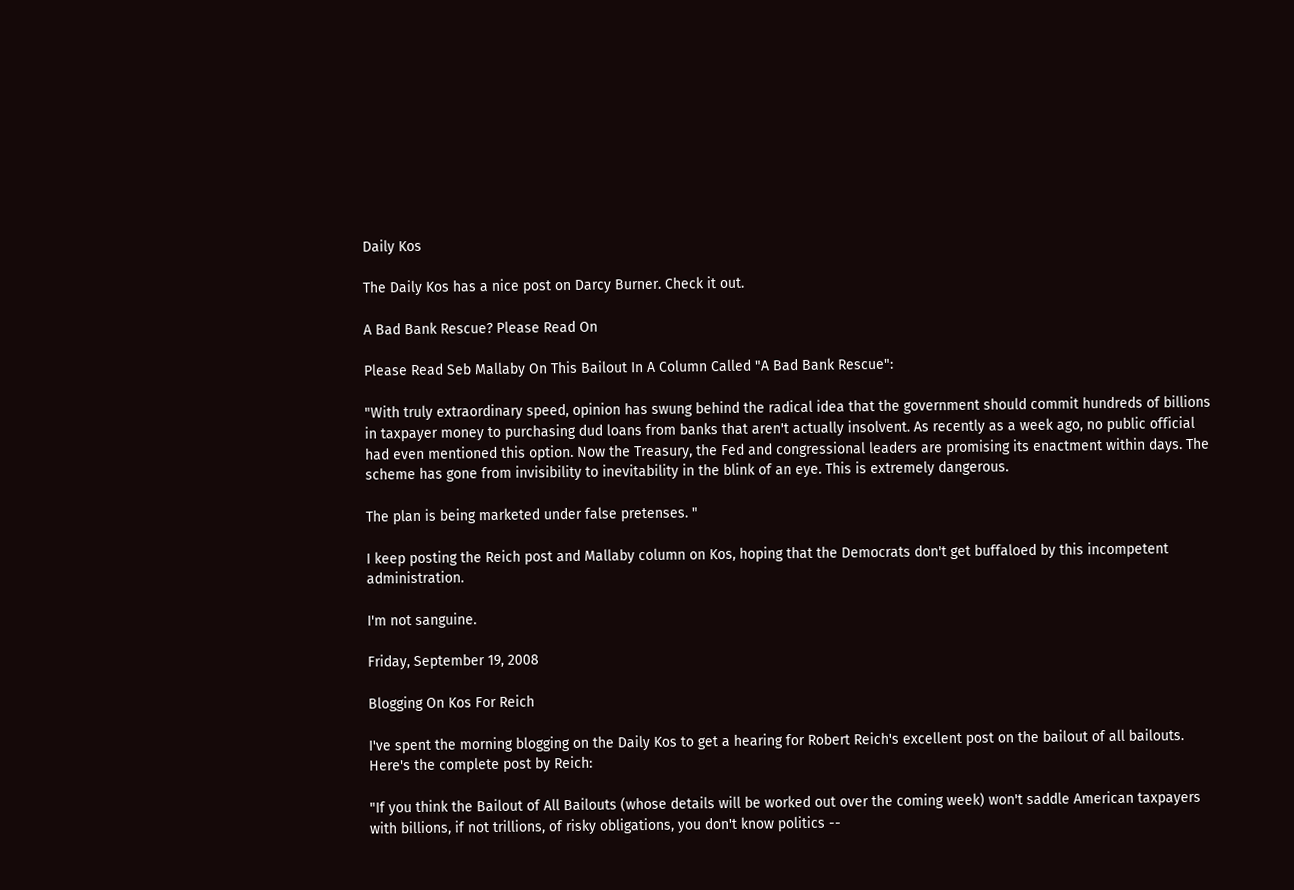Daily Kos

The Daily Kos has a nice post on Darcy Burner. Check it out.

A Bad Bank Rescue? Please Read On

Please Read Seb Mallaby On This Bailout In A Column Called "A Bad Bank Rescue":

"With truly extraordinary speed, opinion has swung behind the radical idea that the government should commit hundreds of billions in taxpayer money to purchasing dud loans from banks that aren't actually insolvent. As recently as a week ago, no public official had even mentioned this option. Now the Treasury, the Fed and congressional leaders are promising its enactment within days. The scheme has gone from invisibility to inevitability in the blink of an eye. This is extremely dangerous.

The plan is being marketed under false pretenses. "

I keep posting the Reich post and Mallaby column on Kos, hoping that the Democrats don't get buffaloed by this incompetent administration.

I'm not sanguine.

Friday, September 19, 2008

Blogging On Kos For Reich

I've spent the morning blogging on the Daily Kos to get a hearing for Robert Reich's excellent post on the bailout of all bailouts. Here's the complete post by Reich:

"If you think the Bailout of All Bailouts (whose details will be worked out over the coming week) won't saddle American taxpayers with billions, if not trillions, of risky obligations, you don't know politics --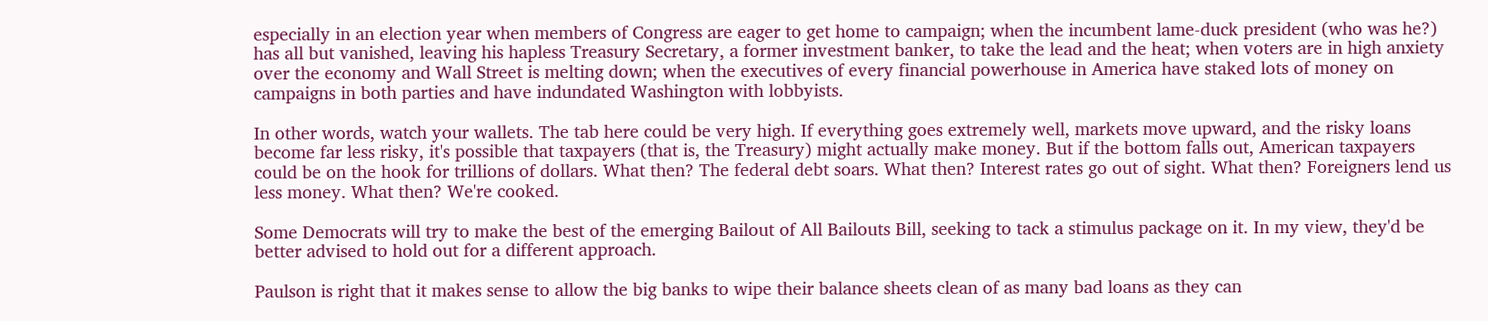especially in an election year when members of Congress are eager to get home to campaign; when the incumbent lame-duck president (who was he?) has all but vanished, leaving his hapless Treasury Secretary, a former investment banker, to take the lead and the heat; when voters are in high anxiety over the economy and Wall Street is melting down; when the executives of every financial powerhouse in America have staked lots of money on campaigns in both parties and have indundated Washington with lobbyists.

In other words, watch your wallets. The tab here could be very high. If everything goes extremely well, markets move upward, and the risky loans become far less risky, it's possible that taxpayers (that is, the Treasury) might actually make money. But if the bottom falls out, American taxpayers could be on the hook for trillions of dollars. What then? The federal debt soars. What then? Interest rates go out of sight. What then? Foreigners lend us less money. What then? We're cooked.

Some Democrats will try to make the best of the emerging Bailout of All Bailouts Bill, seeking to tack a stimulus package on it. In my view, they'd be better advised to hold out for a different approach.

Paulson is right that it makes sense to allow the big banks to wipe their balance sheets clean of as many bad loans as they can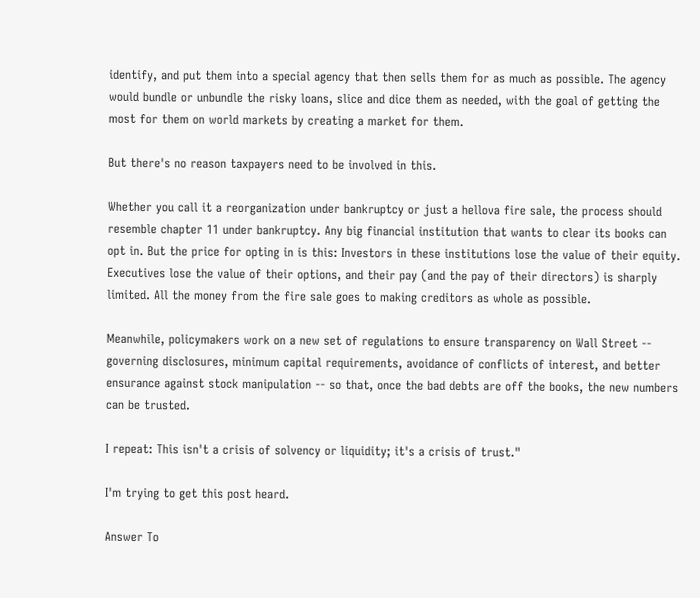identify, and put them into a special agency that then sells them for as much as possible. The agency would bundle or unbundle the risky loans, slice and dice them as needed, with the goal of getting the most for them on world markets by creating a market for them.

But there's no reason taxpayers need to be involved in this.

Whether you call it a reorganization under bankruptcy or just a hellova fire sale, the process should resemble chapter 11 under bankruptcy. Any big financial institution that wants to clear its books can opt in. But the price for opting in is this: Investors in these institutions lose the value of their equity. Executives lose the value of their options, and their pay (and the pay of their directors) is sharply limited. All the money from the fire sale goes to making creditors as whole as possible.

Meanwhile, policymakers work on a new set of regulations to ensure transparency on Wall Street -- governing disclosures, minimum capital requirements, avoidance of conflicts of interest, and better ensurance against stock manipulation -- so that, once the bad debts are off the books, the new numbers can be trusted.

I repeat: This isn't a crisis of solvency or liquidity; it's a crisis of trust."

I'm trying to get this post heard.

Answer To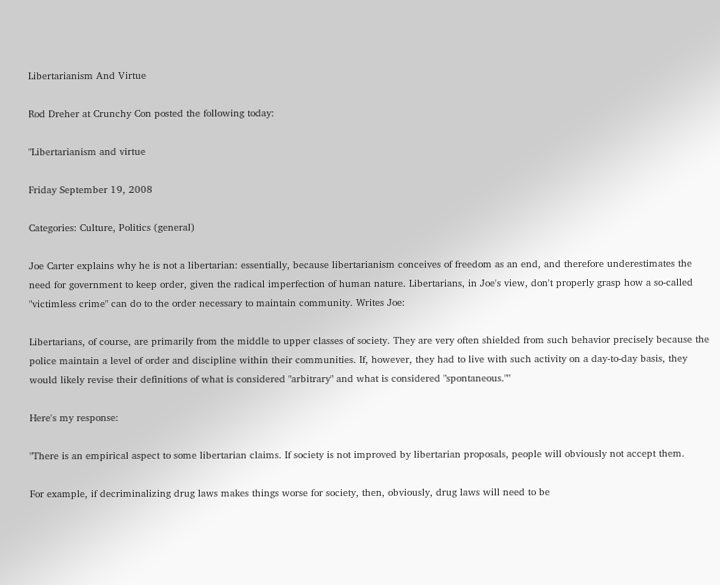Libertarianism And Virtue

Rod Dreher at Crunchy Con posted the following today:

"Libertarianism and virtue

Friday September 19, 2008

Categories: Culture, Politics (general)

Joe Carter explains why he is not a libertarian: essentially, because libertarianism conceives of freedom as an end, and therefore underestimates the need for government to keep order, given the radical imperfection of human nature. Libertarians, in Joe's view, don't properly grasp how a so-called "victimless crime" can do to the order necessary to maintain community. Writes Joe:

Libertarians, of course, are primarily from the middle to upper classes of society. They are very often shielded from such behavior precisely because the police maintain a level of order and discipline within their communities. If, however, they had to live with such activity on a day-to-day basis, they would likely revise their definitions of what is considered "arbitrary" and what is considered "spontaneous.""

Here's my response:

"There is an empirical aspect to some libertarian claims. If society is not improved by libertarian proposals, people will obviously not accept them.

For example, if decriminalizing drug laws makes things worse for society, then, obviously, drug laws will need to be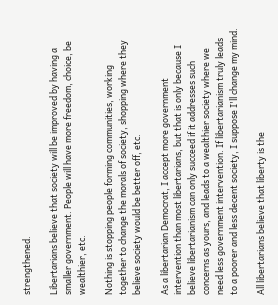strengthened.

Libertarians believe that society will be improved by having a smaller government. People will have more freedom, choice, be wealthier, etc.

Nothing is stopping people forming communities, working together to change the morals of society, shopping where they believe society would be better off, etc.

As a libertarian Democrat, I accept more government intervention than most libertarians, but that is only because I believe libertarianism can only succeed if it addresses such concerns as yours, and leads to a wealthier society where we need less government intervention. If libertarianism truly leads to a poorer and less decent society, I suppose I'll change my mind.

All libertarians believe that liberty is the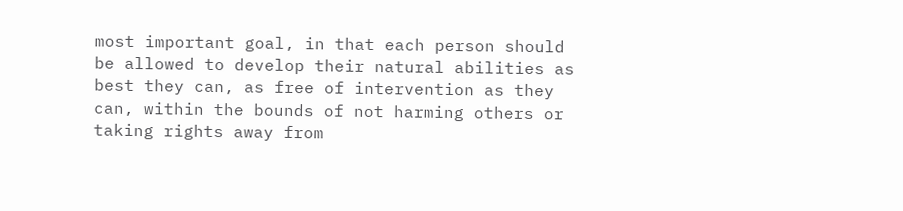most important goal, in that each person should be allowed to develop their natural abilities as best they can, as free of intervention as they can, within the bounds of not harming others or taking rights away from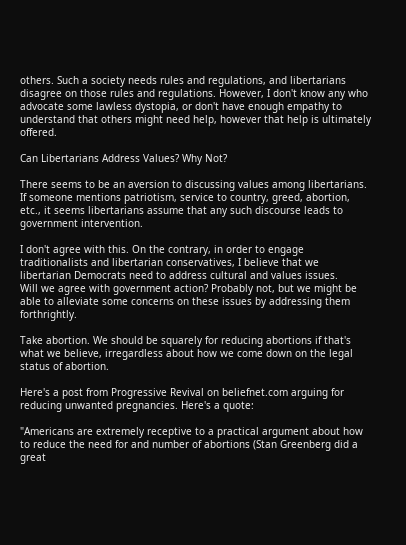others. Such a society needs rules and regulations, and libertarians disagree on those rules and regulations. However, I don't know any who advocate some lawless dystopia, or don't have enough empathy to understand that others might need help, however that help is ultimately offered.

Can Libertarians Address Values? Why Not?

There seems to be an aversion to discussing values among libertarians. If someone mentions patriotism, service to country, greed, abortion, etc., it seems libertarians assume that any such discourse leads to government intervention.

I don't agree with this. On the contrary, in order to engage traditionalists and libertarian conservatives, I believe that we libertarian Democrats need to address cultural and values issues.
Will we agree with government action? Probably not, but we might be able to alleviate some concerns on these issues by addressing them forthrightly.

Take abortion. We should be squarely for reducing abortions if that's what we believe, irregardless about how we come down on the legal status of abortion.

Here's a post from Progressive Revival on beliefnet.com arguing for reducing unwanted pregnancies. Here's a quote:

"Americans are extremely receptive to a practical argument about how to reduce the need for and number of abortions (Stan Greenberg did a great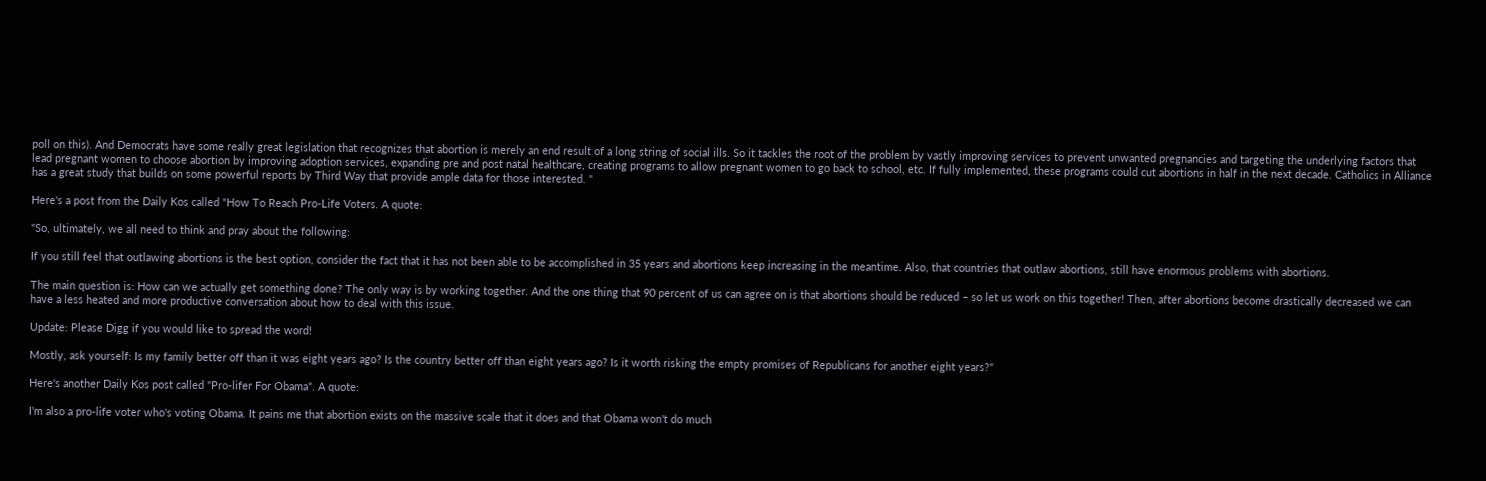poll on this). And Democrats have some really great legislation that recognizes that abortion is merely an end result of a long string of social ills. So it tackles the root of the problem by vastly improving services to prevent unwanted pregnancies and targeting the underlying factors that lead pregnant women to choose abortion by improving adoption services, expanding pre and post natal healthcare, creating programs to allow pregnant women to go back to school, etc. If fully implemented, these programs could cut abortions in half in the next decade. Catholics in Alliance has a great study that builds on some powerful reports by Third Way that provide ample data for those interested. "

Here's a post from the Daily Kos called "How To Reach Pro-Life Voters. A quote:

"So, ultimately, we all need to think and pray about the following:

If you still feel that outlawing abortions is the best option, consider the fact that it has not been able to be accomplished in 35 years and abortions keep increasing in the meantime. Also, that countries that outlaw abortions, still have enormous problems with abortions.

The main question is: How can we actually get something done? The only way is by working together. And the one thing that 90 percent of us can agree on is that abortions should be reduced – so let us work on this together! Then, after abortions become drastically decreased we can have a less heated and more productive conversation about how to deal with this issue.

Update: Please Digg if you would like to spread the word!

Mostly, ask yourself: Is my family better off than it was eight years ago? Is the country better off than eight years ago? Is it worth risking the empty promises of Republicans for another eight years?"

Here's another Daily Kos post called "Pro-lifer For Obama". A quote:

I'm also a pro-life voter who's voting Obama. It pains me that abortion exists on the massive scale that it does and that Obama won't do much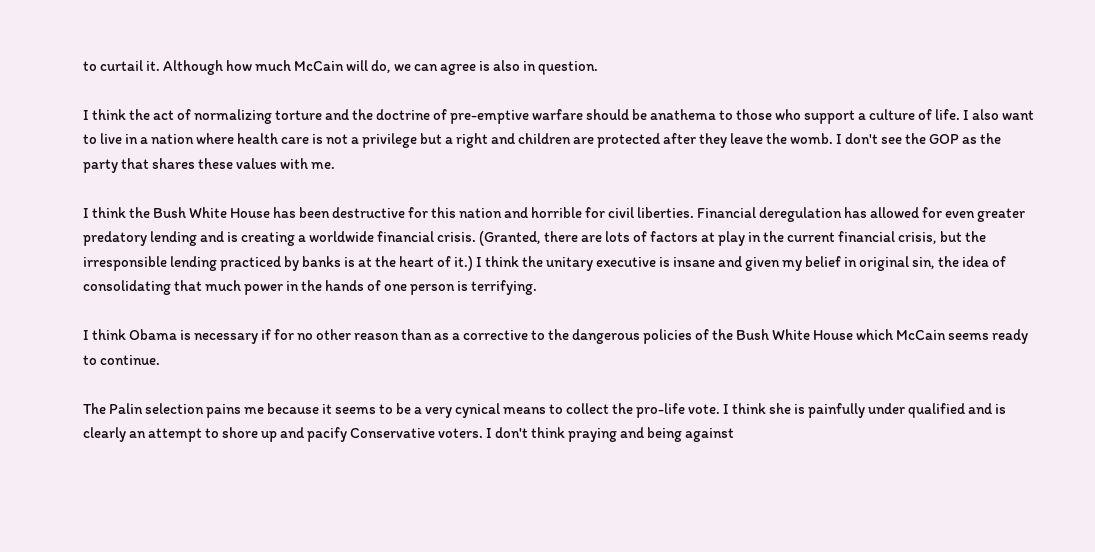to curtail it. Although how much McCain will do, we can agree is also in question.

I think the act of normalizing torture and the doctrine of pre-emptive warfare should be anathema to those who support a culture of life. I also want to live in a nation where health care is not a privilege but a right and children are protected after they leave the womb. I don't see the GOP as the party that shares these values with me.

I think the Bush White House has been destructive for this nation and horrible for civil liberties. Financial deregulation has allowed for even greater predatory lending and is creating a worldwide financial crisis. (Granted, there are lots of factors at play in the current financial crisis, but the irresponsible lending practiced by banks is at the heart of it.) I think the unitary executive is insane and given my belief in original sin, the idea of consolidating that much power in the hands of one person is terrifying.

I think Obama is necessary if for no other reason than as a corrective to the dangerous policies of the Bush White House which McCain seems ready to continue.

The Palin selection pains me because it seems to be a very cynical means to collect the pro-life vote. I think she is painfully under qualified and is clearly an attempt to shore up and pacify Conservative voters. I don't think praying and being against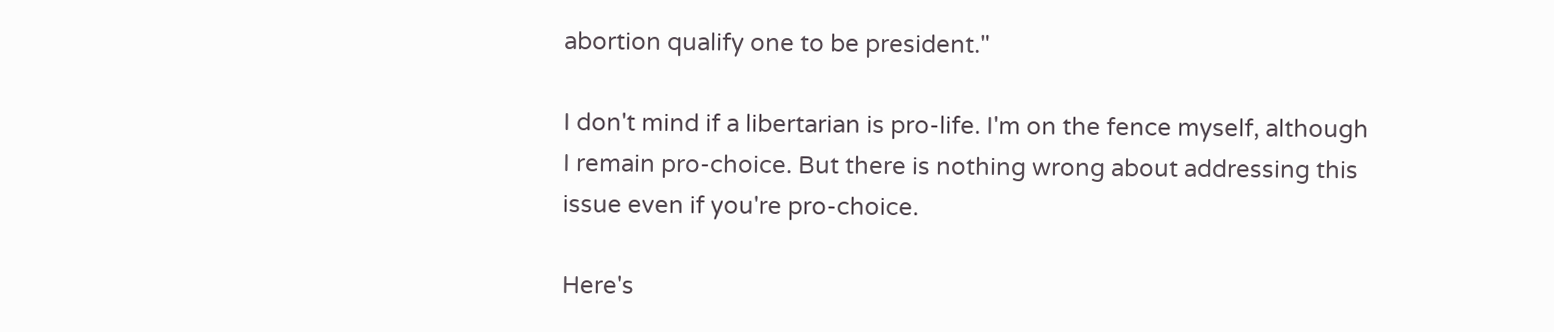abortion qualify one to be president."

I don't mind if a libertarian is pro-life. I'm on the fence myself, although I remain pro-choice. But there is nothing wrong about addressing this issue even if you're pro-choice.

Here's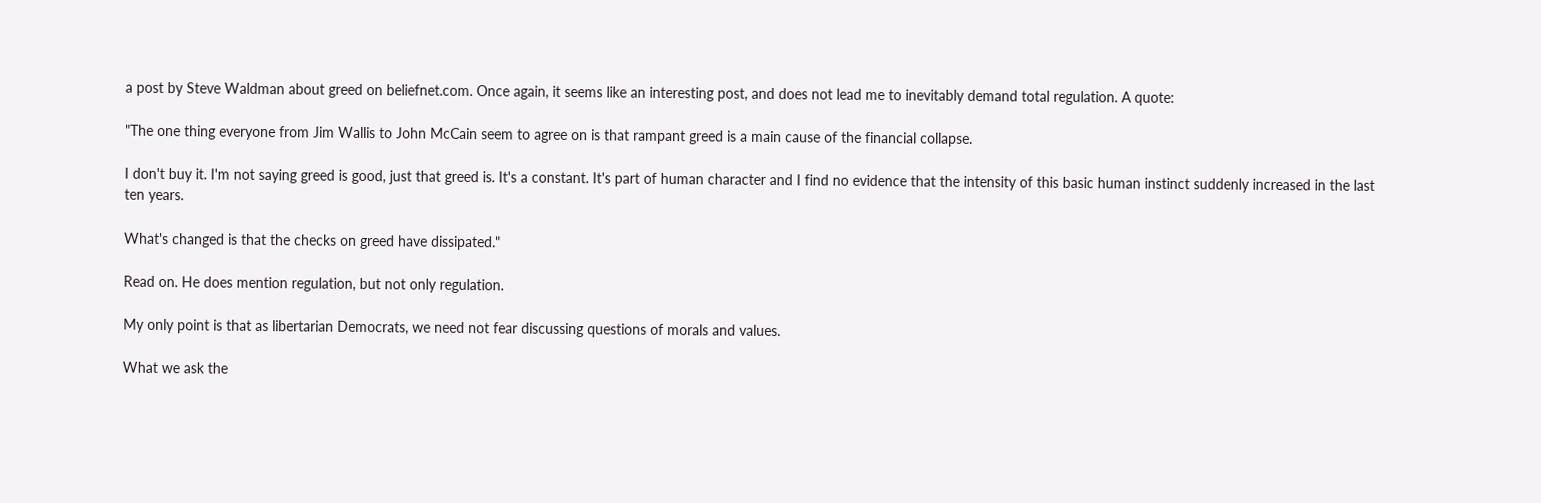a post by Steve Waldman about greed on beliefnet.com. Once again, it seems like an interesting post, and does not lead me to inevitably demand total regulation. A quote:

"The one thing everyone from Jim Wallis to John McCain seem to agree on is that rampant greed is a main cause of the financial collapse.

I don't buy it. I'm not saying greed is good, just that greed is. It's a constant. It's part of human character and I find no evidence that the intensity of this basic human instinct suddenly increased in the last ten years.

What's changed is that the checks on greed have dissipated."

Read on. He does mention regulation, but not only regulation.

My only point is that as libertarian Democrats, we need not fear discussing questions of morals and values.

What we ask the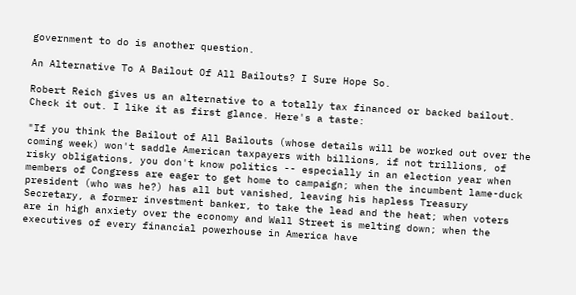government to do is another question.

An Alternative To A Bailout Of All Bailouts? I Sure Hope So.

Robert Reich gives us an alternative to a totally tax financed or backed bailout. Check it out. I like it as first glance. Here's a taste:

"If you think the Bailout of All Bailouts (whose details will be worked out over the coming week) won't saddle American taxpayers with billions, if not trillions, of risky obligations, you don't know politics -- especially in an election year when members of Congress are eager to get home to campaign; when the incumbent lame-duck president (who was he?) has all but vanished, leaving his hapless Treasury Secretary, a former investment banker, to take the lead and the heat; when voters are in high anxiety over the economy and Wall Street is melting down; when the executives of every financial powerhouse in America have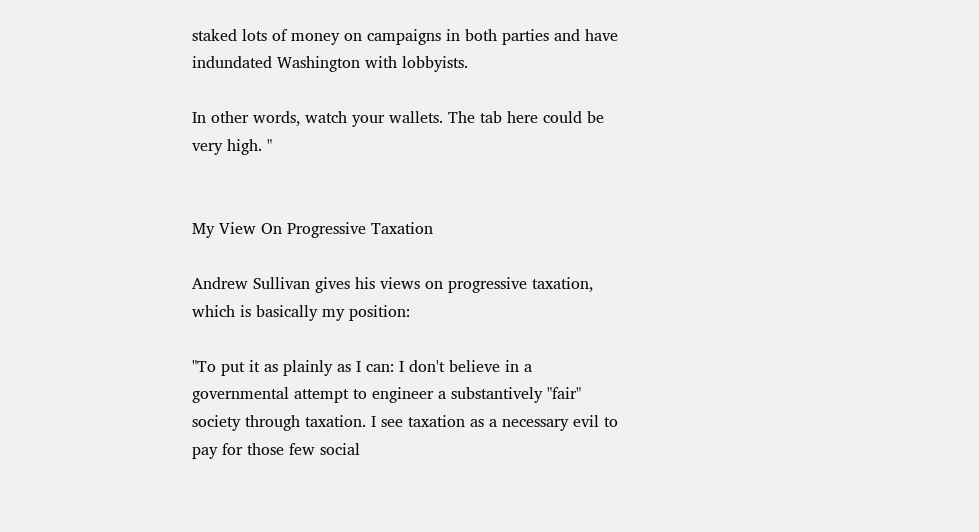staked lots of money on campaigns in both parties and have indundated Washington with lobbyists.

In other words, watch your wallets. The tab here could be very high. "


My View On Progressive Taxation

Andrew Sullivan gives his views on progressive taxation, which is basically my position:

"To put it as plainly as I can: I don't believe in a governmental attempt to engineer a substantively "fair" society through taxation. I see taxation as a necessary evil to pay for those few social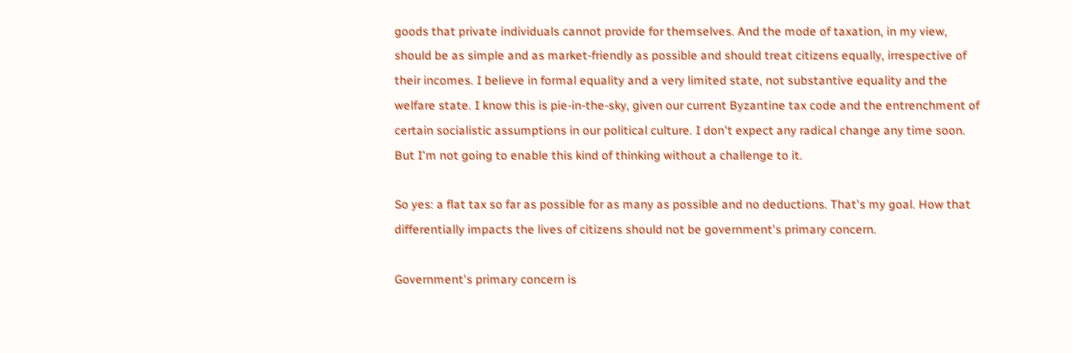goods that private individuals cannot provide for themselves. And the mode of taxation, in my view, should be as simple and as market-friendly as possible and should treat citizens equally, irrespective of their incomes. I believe in formal equality and a very limited state, not substantive equality and the welfare state. I know this is pie-in-the-sky, given our current Byzantine tax code and the entrenchment of certain socialistic assumptions in our political culture. I don't expect any radical change any time soon. But I'm not going to enable this kind of thinking without a challenge to it.

So yes: a flat tax so far as possible for as many as possible and no deductions. That's my goal. How that differentially impacts the lives of citizens should not be government's primary concern.

Government's primary concern is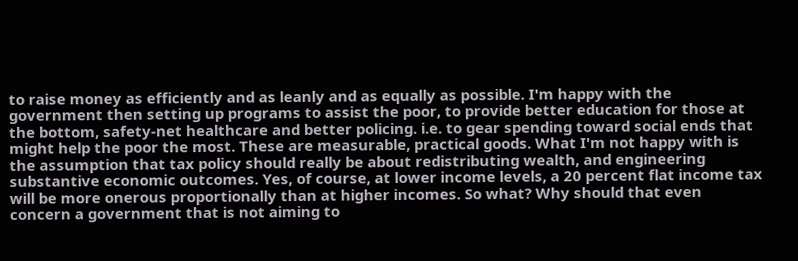to raise money as efficiently and as leanly and as equally as possible. I'm happy with the government then setting up programs to assist the poor, to provide better education for those at the bottom, safety-net healthcare and better policing. i.e. to gear spending toward social ends that might help the poor the most. These are measurable, practical goods. What I'm not happy with is the assumption that tax policy should really be about redistributing wealth, and engineering substantive economic outcomes. Yes, of course, at lower income levels, a 20 percent flat income tax will be more onerous proportionally than at higher incomes. So what? Why should that even concern a government that is not aiming to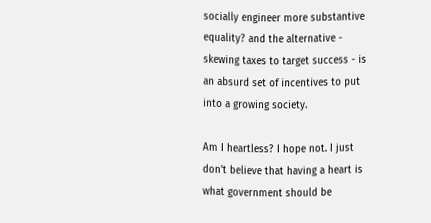socially engineer more substantive equality? and the alternative - skewing taxes to target success - is an absurd set of incentives to put into a growing society.

Am I heartless? I hope not. I just don't believe that having a heart is what government should be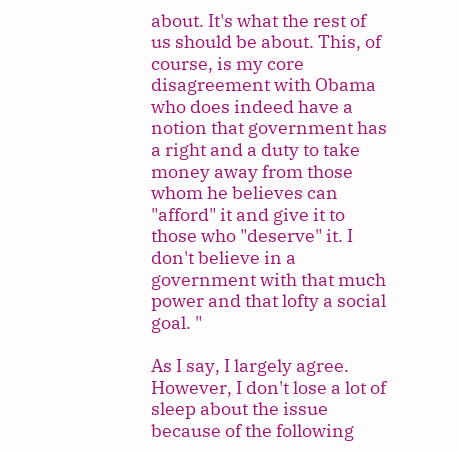about. It's what the rest of us should be about. This, of course, is my core disagreement with Obama who does indeed have a notion that government has a right and a duty to take money away from those whom he believes can "afford" it and give it to those who "deserve" it. I don't believe in a government with that much power and that lofty a social goal. "

As I say, I largely agree. However, I don't lose a lot of sleep about the issue because of the following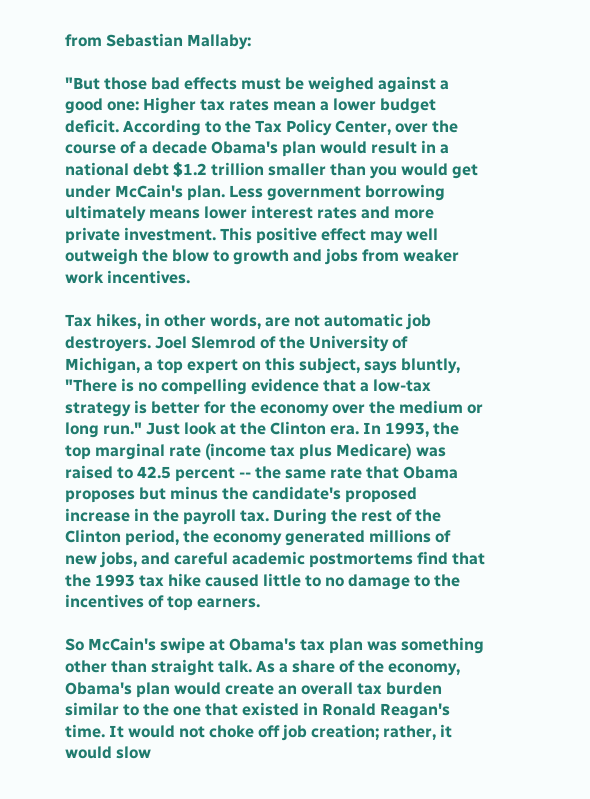from Sebastian Mallaby:

"But those bad effects must be weighed against a good one: Higher tax rates mean a lower budget deficit. According to the Tax Policy Center, over the course of a decade Obama's plan would result in a national debt $1.2 trillion smaller than you would get under McCain's plan. Less government borrowing ultimately means lower interest rates and more private investment. This positive effect may well outweigh the blow to growth and jobs from weaker work incentives.

Tax hikes, in other words, are not automatic job destroyers. Joel Slemrod of the University of Michigan, a top expert on this subject, says bluntly, "There is no compelling evidence that a low-tax strategy is better for the economy over the medium or long run." Just look at the Clinton era. In 1993, the top marginal rate (income tax plus Medicare) was raised to 42.5 percent -- the same rate that Obama proposes but minus the candidate's proposed increase in the payroll tax. During the rest of the Clinton period, the economy generated millions of new jobs, and careful academic postmortems find that the 1993 tax hike caused little to no damage to the incentives of top earners.

So McCain's swipe at Obama's tax plan was something other than straight talk. As a share of the economy, Obama's plan would create an overall tax burden similar to the one that existed in Ronald Reagan's time. It would not choke off job creation; rather, it would slow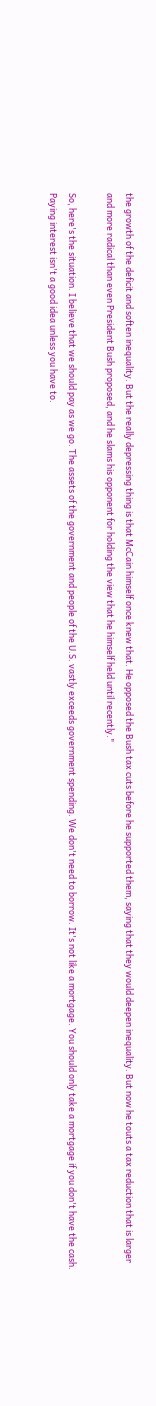the growth of the deficit and soften inequality. But the really depressing thing is that McCain himself once knew that. He opposed the Bush tax cuts before he supported them, saying that they would deepen inequality. But now he touts a tax reduction that is larger and more radical than even President Bush proposed, and he slams his opponent for holding the view that he himself held until recently."

So, here's the situation. I believe that we should pay as we go. The assets of the government and people of the U.S. vastly exceeds government spending. We don't need to borrow. It's not like a mortgage. You should only take a mortgage if you don't have the cash. Paying interest isn't a good idea unless you have to.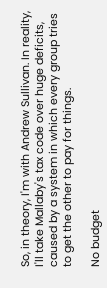So, in theory, I'm with Andrew Sullivan. In reality, I'll take Mallaby's tax code over huge deficits, caused by a system in which every group tries to get the other to pay for things.

No budget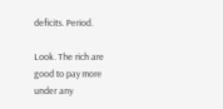deficits. Period.

Look. The rich are good to pay more under any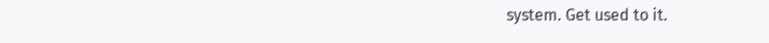system. Get used to it.